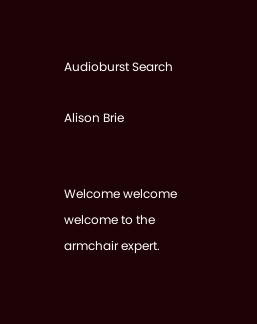Audioburst Search

Alison Brie


Welcome welcome welcome to the armchair expert.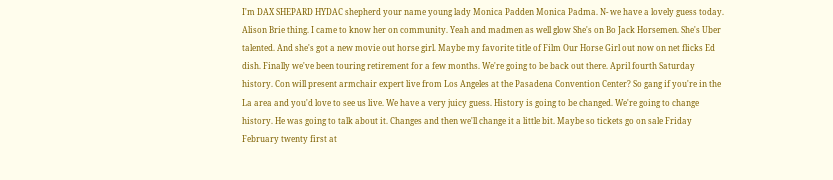I'm DAX SHEPARD HYDAC shepherd your name young lady Monica Padden Monica Padma. N- we have a lovely guess today. Alison Brie thing. I came to know her on community. Yeah and madmen as well glow She's on Bo Jack Horsemen. She's Uber talented. And she's got a new movie out horse girl. Maybe my favorite title of Film Our Horse Girl out now on net flicks Ed dish. Finally we've been touring retirement for a few months. We're going to be back out there. April fourth Saturday history. Con will present armchair expert live from Los Angeles at the Pasadena Convention Center? So gang if you're in the La area and you'd love to see us live. We have a very juicy guess. History is going to be changed. We're going to change history. He was going to talk about it. Changes and then we'll change it a little bit. Maybe so tickets go on sale Friday February twenty first at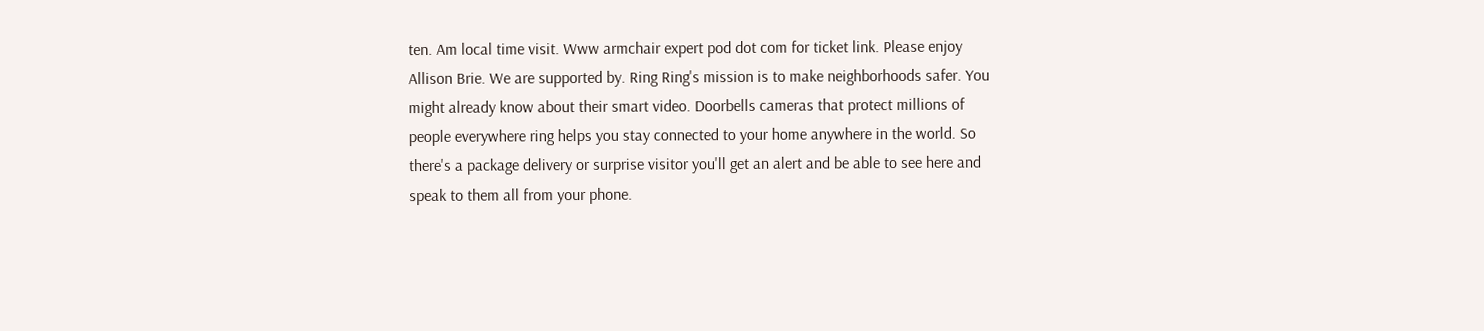ten. Am local time visit. Www armchair expert pod dot com for ticket link. Please enjoy Allison Brie. We are supported by. Ring Ring's mission is to make neighborhoods safer. You might already know about their smart video. Doorbells cameras that protect millions of people everywhere ring helps you stay connected to your home anywhere in the world. So there's a package delivery or surprise visitor you'll get an alert and be able to see here and speak to them all from your phone.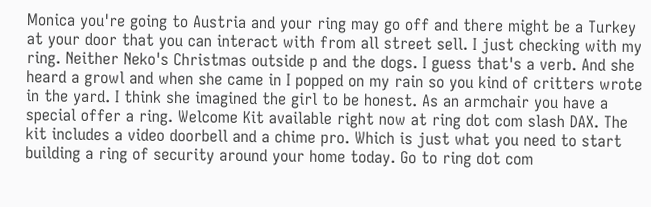Monica you're going to Austria and your ring may go off and there might be a Turkey at your door that you can interact with from all street sell. I just checking with my ring. Neither Neko's Christmas outside p and the dogs. I guess that's a verb. And she heard a growl and when she came in I popped on my rain so you kind of critters wrote in the yard. I think she imagined the girl to be honest. As an armchair you have a special offer a ring. Welcome Kit available right now at ring dot com slash DAX. The kit includes a video doorbell and a chime pro. Which is just what you need to start building a ring of security around your home today. Go to ring dot com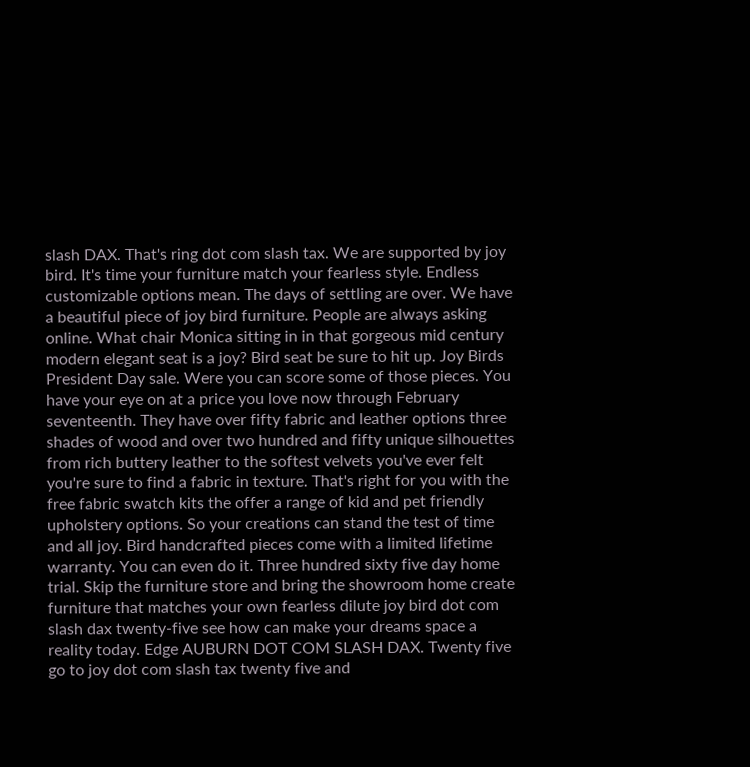slash DAX. That's ring dot com slash tax. We are supported by joy bird. It's time your furniture match your fearless style. Endless customizable options mean. The days of settling are over. We have a beautiful piece of joy bird furniture. People are always asking online. What chair Monica sitting in in that gorgeous mid century modern elegant seat is a joy? Bird seat be sure to hit up. Joy Birds President Day sale. Were you can score some of those pieces. You have your eye on at a price you love now through February seventeenth. They have over fifty fabric and leather options three shades of wood and over two hundred and fifty unique silhouettes from rich buttery leather to the softest velvets you've ever felt you're sure to find a fabric in texture. That's right for you with the free fabric swatch kits the offer a range of kid and pet friendly upholstery options. So your creations can stand the test of time and all joy. Bird handcrafted pieces come with a limited lifetime warranty. You can even do it. Three hundred sixty five day home trial. Skip the furniture store and bring the showroom home create furniture that matches your own fearless dilute joy bird dot com slash dax twenty-five see how can make your dreams space a reality today. Edge AUBURN DOT COM SLASH DAX. Twenty five go to joy dot com slash tax twenty five and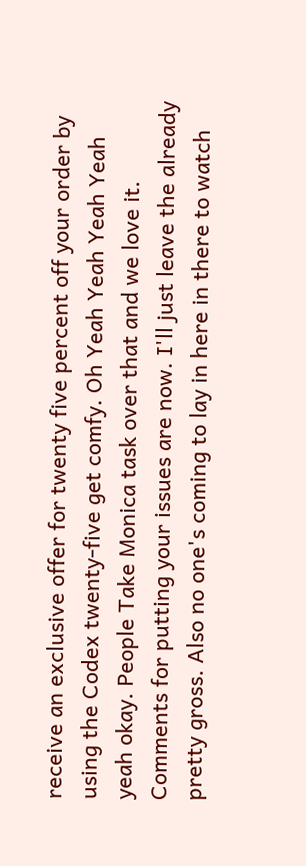receive an exclusive offer for twenty five percent off your order by using the Codex twenty-five get comfy. Oh Yeah Yeah Yeah Yeah yeah okay. People Take Monica task over that and we love it. Comments for putting your issues are now. I'll just leave the already pretty gross. Also no one's coming to lay in here in there to watch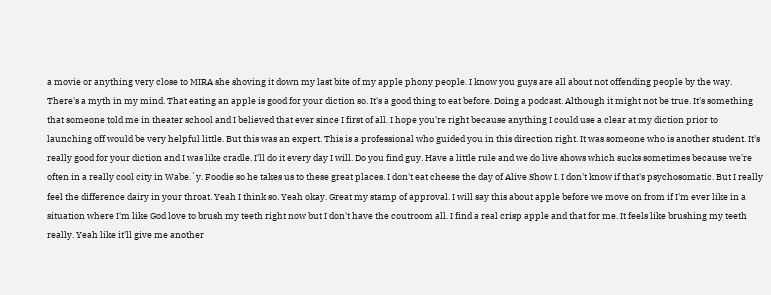a movie or anything very close to MIRA she shoving it down my last bite of my apple phony people. I know you guys are all about not offending people by the way. There's a myth in my mind. That eating an apple is good for your diction so. It's a good thing to eat before. Doing a podcast. Although it might not be true. It's something that someone told me in theater school and I believed that ever since I first of all. I hope you're right because anything I could use a clear at my diction prior to launching off would be very helpful little. But this was an expert. This is a professional who guided you in this direction right. It was someone who is another student. It's really good for your diction and I was like cradle. I'll do it every day I will. Do you find guy. Have a little rule and we do live shows which sucks sometimes because we're often in a really cool city in Wabe.`y. Foodie so he takes us to these great places. I don't eat cheese the day of Alive Show I. I don't know if that's psychosomatic. But I really feel the difference dairy in your throat. Yeah I think so. Yeah okay. Great my stamp of approval. I will say this about apple before we move on from if I'm ever like in a situation where I'm like God love to brush my teeth right now but I don't have the coutroom all. I find a real crisp apple and that for me. It feels like brushing my teeth really. Yeah like it'll give me another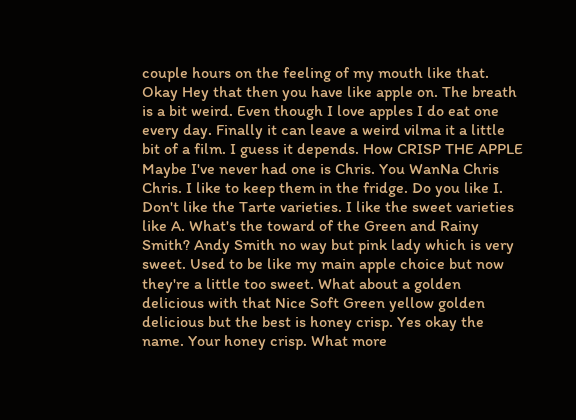couple hours on the feeling of my mouth like that. Okay Hey that then you have like apple on. The breath is a bit weird. Even though I love apples I do eat one every day. Finally it can leave a weird vilma it a little bit of a film. I guess it depends. How CRISP THE APPLE Maybe I've never had one is Chris. You WanNa Chris Chris. I like to keep them in the fridge. Do you like I. Don't like the Tarte varieties. I like the sweet varieties like A. What's the toward of the Green and Rainy Smith? Andy Smith no way but pink lady which is very sweet. Used to be like my main apple choice but now they're a little too sweet. What about a golden delicious with that Nice Soft Green yellow golden delicious but the best is honey crisp. Yes okay the name. Your honey crisp. What more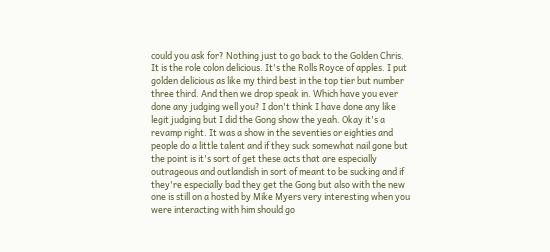could you ask for? Nothing just to go back to the Golden Chris. It is the role colon delicious. It's the Rolls Royce of apples. I put golden delicious as like my third best in the top tier but number three third. And then we drop speak in. Which have you ever done any judging well you? I don't think I have done any like legit judging but I did the Gong show the yeah. Okay it's a revamp right. It was a show in the seventies or eighties and people do a little talent and if they suck somewhat nail gone but the point is it's sort of get these acts that are especially outrageous and outlandish in sort of meant to be sucking and if they're especially bad they get the Gong but also with the new one is still on a hosted by Mike Myers very interesting when you were interacting with him should go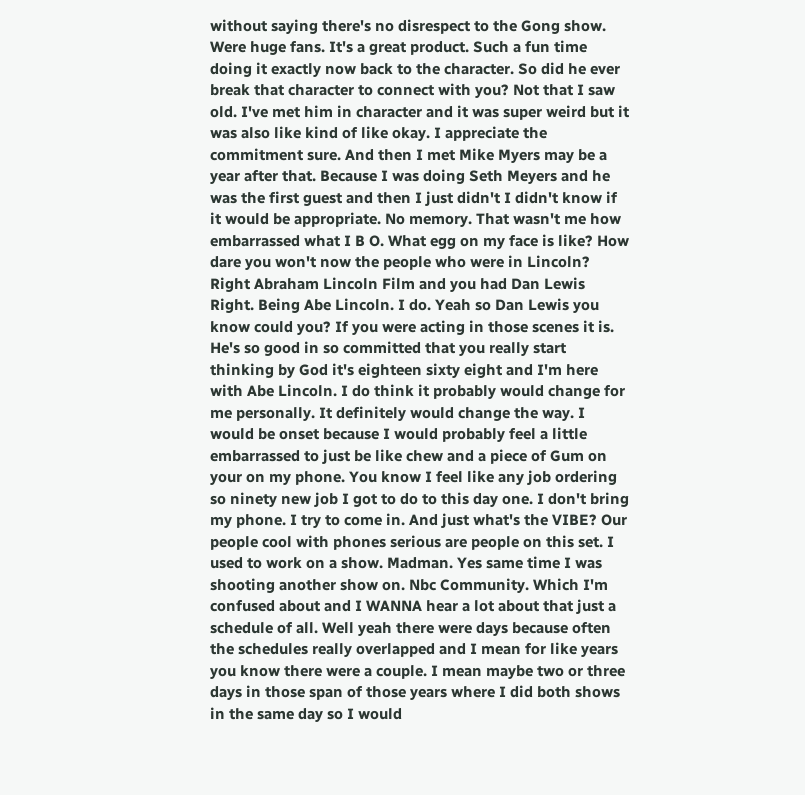without saying there's no disrespect to the Gong show. Were huge fans. It's a great product. Such a fun time doing it exactly now back to the character. So did he ever break that character to connect with you? Not that I saw old. I've met him in character and it was super weird but it was also like kind of like okay. I appreciate the commitment sure. And then I met Mike Myers may be a year after that. Because I was doing Seth Meyers and he was the first guest and then I just didn't I didn't know if it would be appropriate. No memory. That wasn't me how embarrassed what I B O. What egg on my face is like? How dare you won't now the people who were in Lincoln? Right Abraham Lincoln Film and you had Dan Lewis Right. Being Abe Lincoln. I do. Yeah so Dan Lewis you know could you? If you were acting in those scenes it is. He's so good in so committed that you really start thinking by God it's eighteen sixty eight and I'm here with Abe Lincoln. I do think it probably would change for me personally. It definitely would change the way. I would be onset because I would probably feel a little embarrassed to just be like chew and a piece of Gum on your on my phone. You know I feel like any job ordering so ninety new job I got to do to this day one. I don't bring my phone. I try to come in. And just what's the VIBE? Our people cool with phones serious are people on this set. I used to work on a show. Madman. Yes same time I was shooting another show on. Nbc Community. Which I'm confused about and I WANNA hear a lot about that just a schedule of all. Well yeah there were days because often the schedules really overlapped and I mean for like years you know there were a couple. I mean maybe two or three days in those span of those years where I did both shows in the same day so I would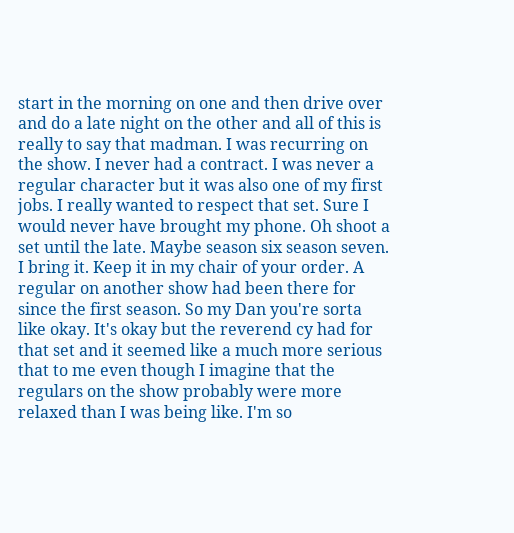start in the morning on one and then drive over and do a late night on the other and all of this is really to say that madman. I was recurring on the show. I never had a contract. I was never a regular character but it was also one of my first jobs. I really wanted to respect that set. Sure I would never have brought my phone. Oh shoot a set until the late. Maybe season six season seven. I bring it. Keep it in my chair of your order. A regular on another show had been there for since the first season. So my Dan you're sorta like okay. It's okay but the reverend cy had for that set and it seemed like a much more serious that to me even though I imagine that the regulars on the show probably were more relaxed than I was being like. I'm so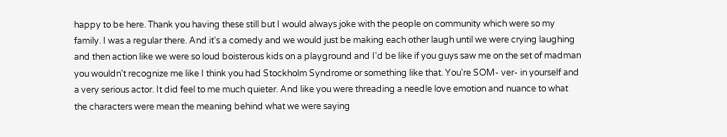happy to be here. Thank you having these still but I would always joke with the people on community which were so my family. I was a regular there. And it's a comedy and we would just be making each other laugh until we were crying laughing and then action like we were so loud boisterous kids on a playground and I'd be like if you guys saw me on the set of madman you wouldn't recognize me like I think you had Stockholm Syndrome or something like that. You're SOM- ver- in yourself and a very serious actor. It did feel to me much quieter. And like you were threading a needle love emotion and nuance to what the characters were mean the meaning behind what we were saying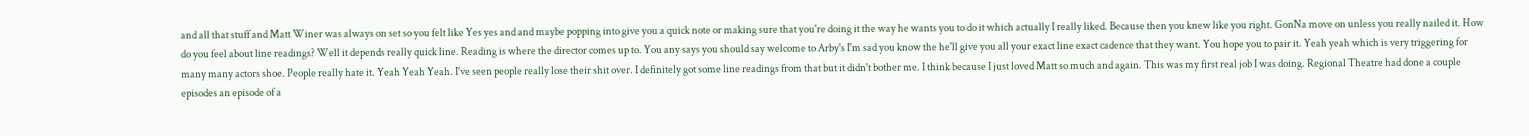and all that stuff and Matt Winer was always on set so you felt like Yes yes and and maybe popping into give you a quick note or making sure that you're doing it the way he wants you to do it which actually I really liked. Because then you knew like you right. GonNa move on unless you really nailed it. How do you feel about line readings? Well it depends really quick line. Reading is where the director comes up to. You any says you should say welcome to Arby's I'm sad you know the he'll give you all your exact line exact cadence that they want. You hope you to pair it. Yeah yeah which is very triggering for many many actors shoe. People really hate it. Yeah Yeah Yeah. I've seen people really lose their shit over. I definitely got some line readings from that but it didn't bother me. I think because I just loved Matt so much and again. This was my first real job I was doing. Regional Theatre had done a couple episodes an episode of a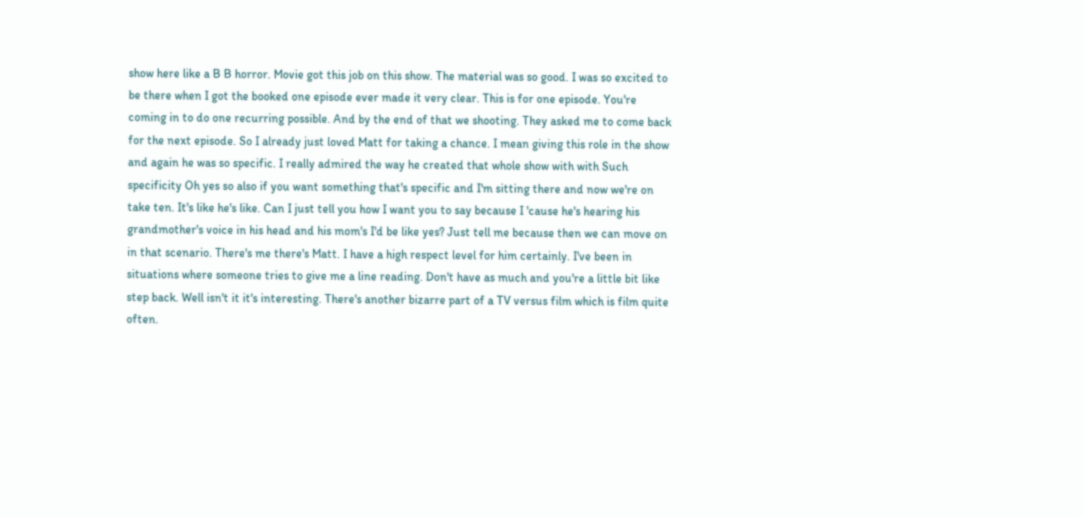show here like a B B horror. Movie got this job on this show. The material was so good. I was so excited to be there when I got the booked one episode ever made it very clear. This is for one episode. You're coming in to do one recurring possible. And by the end of that we shooting. They asked me to come back for the next episode. So I already just loved Matt for taking a chance. I mean giving this role in the show and again he was so specific. I really admired the way he created that whole show with with Such specificity Oh yes so also if you want something that's specific and I'm sitting there and now we're on take ten. It's like he's like. Can I just tell you how I want you to say because I 'cause he's hearing his grandmother's voice in his head and his mom's I'd be like yes? Just tell me because then we can move on in that scenario. There's me there's Matt. I have a high respect level for him certainly. I've been in situations where someone tries to give me a line reading. Don't have as much and you're a little bit like step back. Well isn't it it's interesting. There's another bizarre part of a TV versus film which is film quite often.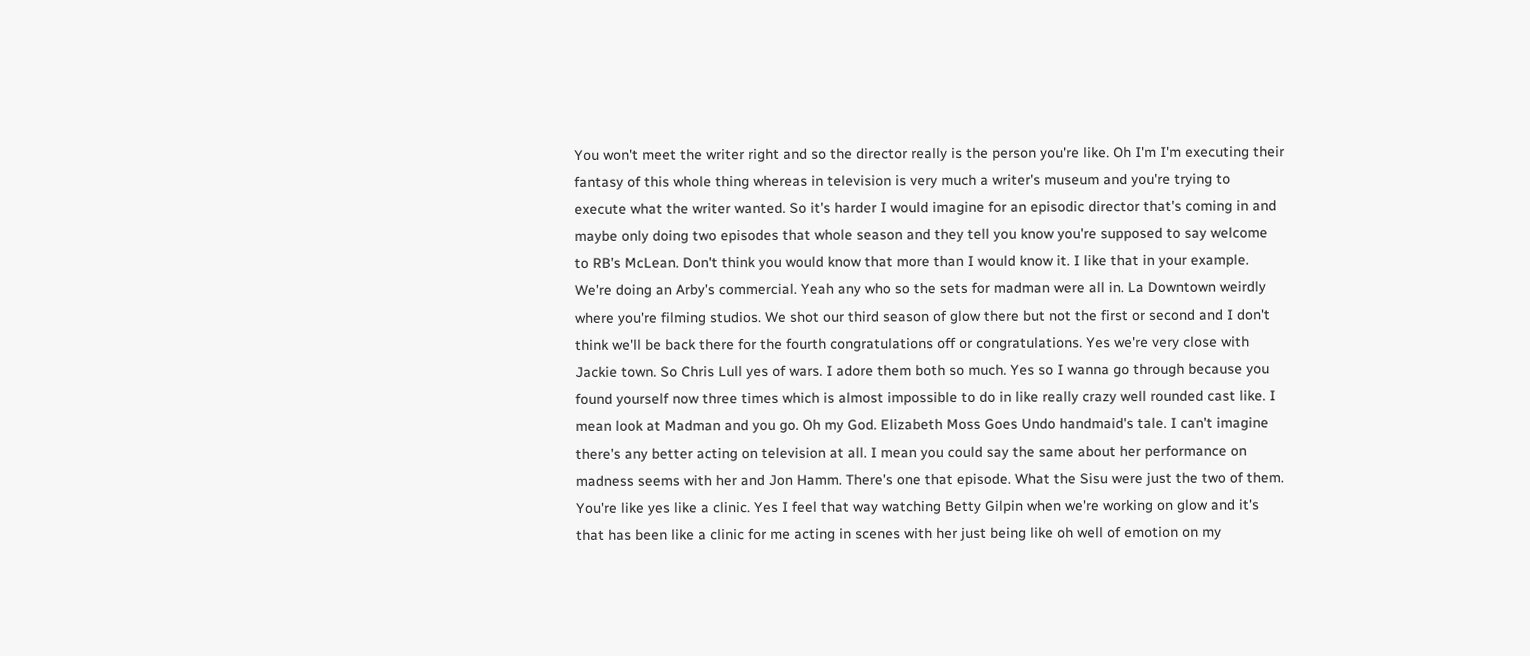You won't meet the writer right and so the director really is the person you're like. Oh I'm I'm executing their fantasy of this whole thing whereas in television is very much a writer's museum and you're trying to execute what the writer wanted. So it's harder I would imagine for an episodic director that's coming in and maybe only doing two episodes that whole season and they tell you know you're supposed to say welcome to RB's McLean. Don't think you would know that more than I would know it. I like that in your example. We're doing an Arby's commercial. Yeah any who so the sets for madman were all in. La Downtown weirdly where you're filming studios. We shot our third season of glow there but not the first or second and I don't think we'll be back there for the fourth congratulations off or congratulations. Yes we're very close with Jackie town. So Chris Lull yes of wars. I adore them both so much. Yes so I wanna go through because you found yourself now three times which is almost impossible to do in like really crazy well rounded cast like. I mean look at Madman and you go. Oh my God. Elizabeth Moss Goes Undo handmaid's tale. I can't imagine there's any better acting on television at all. I mean you could say the same about her performance on madness seems with her and Jon Hamm. There's one that episode. What the Sisu were just the two of them. You're like yes like a clinic. Yes I feel that way watching Betty Gilpin when we're working on glow and it's that has been like a clinic for me acting in scenes with her just being like oh well of emotion on my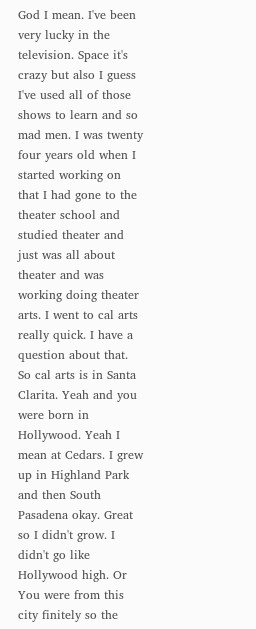God I mean. I've been very lucky in the television. Space it's crazy but also I guess I've used all of those shows to learn and so mad men. I was twenty four years old when I started working on that I had gone to the theater school and studied theater and just was all about theater and was working doing theater arts. I went to cal arts really quick. I have a question about that. So cal arts is in Santa Clarita. Yeah and you were born in Hollywood. Yeah I mean at Cedars. I grew up in Highland Park and then South Pasadena okay. Great so I didn't grow. I didn't go like Hollywood high. Or You were from this city finitely so the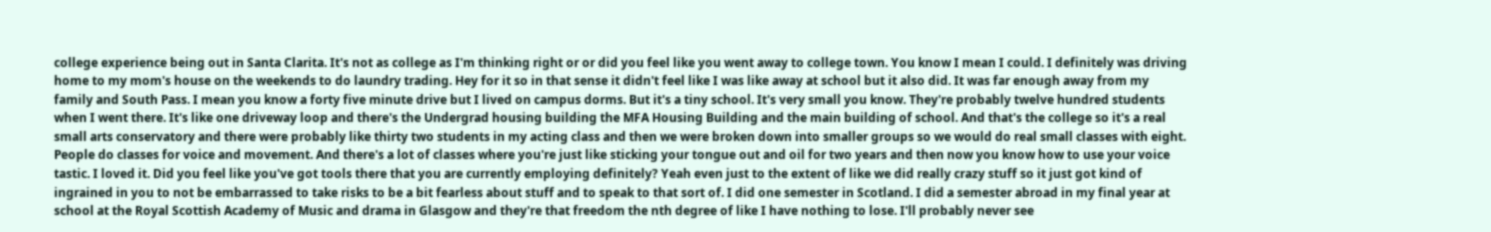college experience being out in Santa Clarita. It's not as college as I'm thinking right or or did you feel like you went away to college town. You know I mean I could. I definitely was driving home to my mom's house on the weekends to do laundry trading. Hey for it so in that sense it didn't feel like I was like away at school but it also did. It was far enough away from my family and South Pass. I mean you know a forty five minute drive but I lived on campus dorms. But it's a tiny school. It's very small you know. They're probably twelve hundred students when I went there. It's like one driveway loop and there's the Undergrad housing building the MFA Housing Building and the main building of school. And that's the college so it's a real small arts conservatory and there were probably like thirty two students in my acting class and then we were broken down into smaller groups so we would do real small classes with eight. People do classes for voice and movement. And there's a lot of classes where you're just like sticking your tongue out and oil for two years and then now you know how to use your voice tastic. I loved it. Did you feel like you've got tools there that you are currently employing definitely? Yeah even just to the extent of like we did really crazy stuff so it just got kind of ingrained in you to not be embarrassed to take risks to be a bit fearless about stuff and to speak to that sort of. I did one semester in Scotland. I did a semester abroad in my final year at school at the Royal Scottish Academy of Music and drama in Glasgow and they're that freedom the nth degree of like I have nothing to lose. I'll probably never see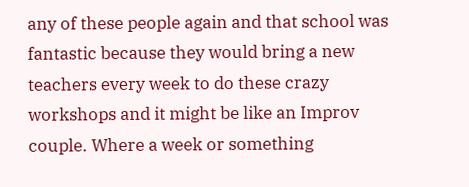any of these people again and that school was fantastic because they would bring a new teachers every week to do these crazy workshops and it might be like an Improv couple. Where a week or something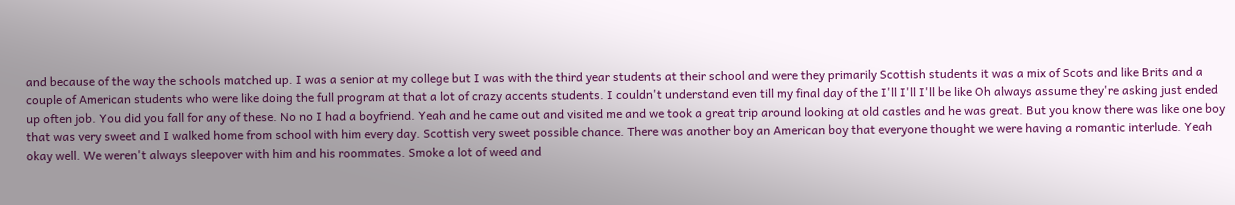and because of the way the schools matched up. I was a senior at my college but I was with the third year students at their school and were they primarily Scottish students it was a mix of Scots and like Brits and a couple of American students who were like doing the full program at that a lot of crazy accents students. I couldn't understand even till my final day of the I'll I'll I'll be like Oh always assume they're asking just ended up often job. You did you fall for any of these. No no I had a boyfriend. Yeah and he came out and visited me and we took a great trip around looking at old castles and he was great. But you know there was like one boy that was very sweet and I walked home from school with him every day. Scottish very sweet possible chance. There was another boy an American boy that everyone thought we were having a romantic interlude. Yeah okay well. We weren't always sleepover with him and his roommates. Smoke a lot of weed and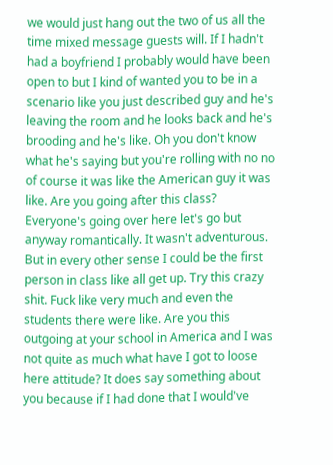we would just hang out the two of us all the time mixed message guests will. If I hadn't had a boyfriend I probably would have been open to but I kind of wanted you to be in a scenario like you just described guy and he's leaving the room and he looks back and he's brooding and he's like. Oh you don't know what he's saying but you're rolling with no no of course it was like the American guy it was like. Are you going after this class? Everyone's going over here let's go but anyway romantically. It wasn't adventurous. But in every other sense I could be the first person in class like all get up. Try this crazy shit. Fuck like very much and even the students there were like. Are you this outgoing at your school in America and I was not quite as much what have I got to loose here attitude? It does say something about you because if I had done that I would've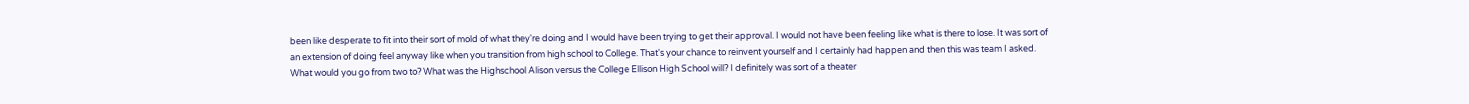been like desperate to fit into their sort of mold of what they're doing and I would have been trying to get their approval. I would not have been feeling like what is there to lose. It was sort of an extension of doing feel anyway like when you transition from high school to College. That's your chance to reinvent yourself and I certainly had happen and then this was team I asked. What would you go from two to? What was the Highschool Alison versus the College Ellison High School will? I definitely was sort of a theater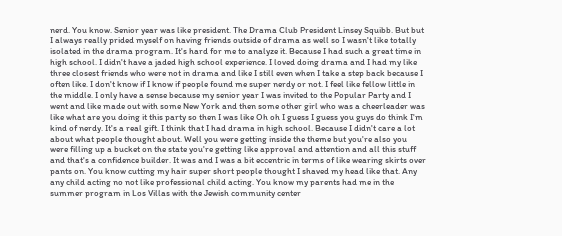nerd. You know. Senior year was like president. The Drama Club President Linsey Squibb. But but I always really prided myself on having friends outside of drama as well so I wasn't like totally isolated in the drama program. It's hard for me to analyze it. Because I had such a great time in high school. I didn't have a jaded high school experience. I loved doing drama and I had my like three closest friends who were not in drama and like I still even when I take a step back because I often like. I don't know if I know if people found me super nerdy or not. I feel like fellow little in the middle. I only have a sense because my senior year I was invited to the Popular Party and I went and like made out with some New York and then some other girl who was a cheerleader was like what are you doing it this party so then I was like Oh oh I guess I guess you guys do think I'm kind of nerdy. It's a real gift. I think that I had drama in high school. Because I didn't care a lot about what people thought about. Well you were getting inside the theme but you're also you were filling up a bucket on the state you're getting like approval and attention and all this stuff and that's a confidence builder. It was and I was a bit eccentric in terms of like wearing skirts over pants on. You know cutting my hair super short people thought I shaved my head like that. Any any child acting no not like professional child acting. You know my parents had me in the summer program in Los Villas with the Jewish community center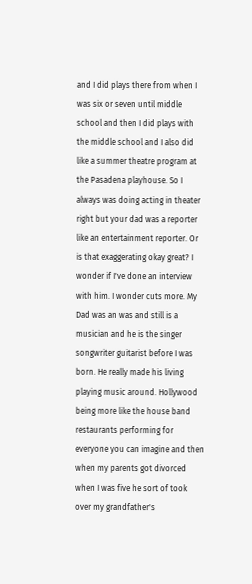and I did plays there from when I was six or seven until middle school and then I did plays with the middle school and I also did like a summer theatre program at the Pasadena playhouse. So I always was doing acting in theater right but your dad was a reporter like an entertainment reporter. Or is that exaggerating okay great? I wonder if I've done an interview with him. I wonder cuts more. My Dad was an was and still is a musician and he is the singer songwriter guitarist before I was born. He really made his living playing music around. Hollywood being more like the house band restaurants performing for everyone you can imagine and then when my parents got divorced when I was five he sort of took over my grandfather's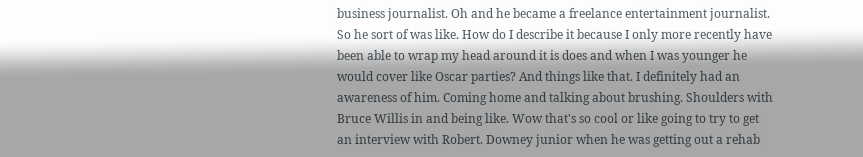business journalist. Oh and he became a freelance entertainment journalist. So he sort of was like. How do I describe it because I only more recently have been able to wrap my head around it is does and when I was younger he would cover like Oscar parties? And things like that. I definitely had an awareness of him. Coming home and talking about brushing. Shoulders with Bruce Willis in and being like. Wow that's so cool or like going to try to get an interview with Robert. Downey junior when he was getting out a rehab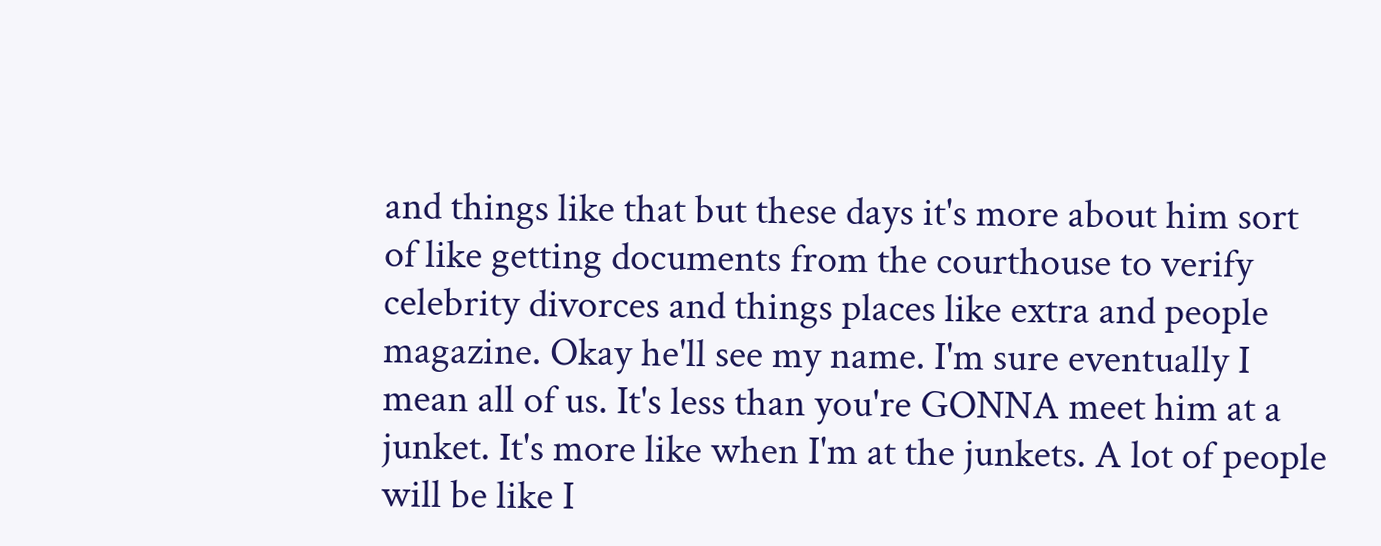and things like that but these days it's more about him sort of like getting documents from the courthouse to verify celebrity divorces and things places like extra and people magazine. Okay he'll see my name. I'm sure eventually I mean all of us. It's less than you're GONNA meet him at a junket. It's more like when I'm at the junkets. A lot of people will be like I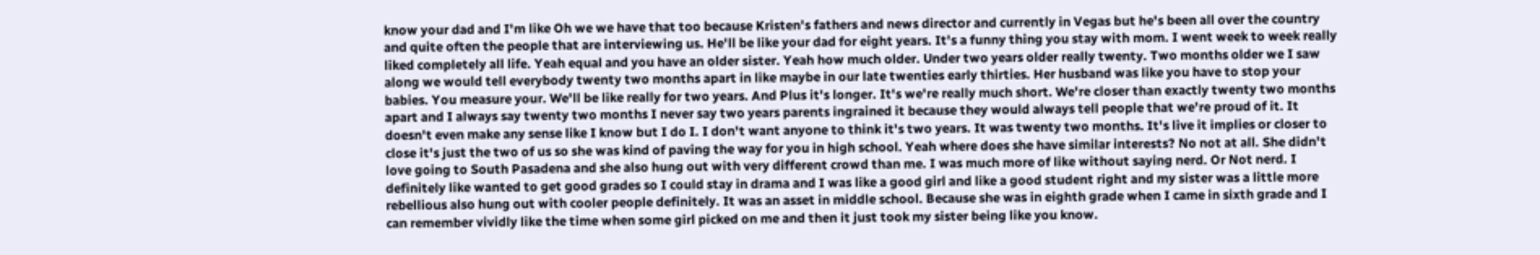know your dad and I'm like Oh we we have that too because Kristen's fathers and news director and currently in Vegas but he's been all over the country and quite often the people that are interviewing us. He'll be like your dad for eight years. It's a funny thing you stay with mom. I went week to week really liked completely all life. Yeah equal and you have an older sister. Yeah how much older. Under two years older really twenty. Two months older we I saw along we would tell everybody twenty two months apart in like maybe in our late twenties early thirties. Her husband was like you have to stop your babies. You measure your. We'll be like really for two years. And Plus it's longer. It's we're really much short. We're closer than exactly twenty two months apart and I always say twenty two months I never say two years parents ingrained it because they would always tell people that we're proud of it. It doesn't even make any sense like I know but I do I. I don't want anyone to think it's two years. It was twenty two months. It's live it implies or closer to close it's just the two of us so she was kind of paving the way for you in high school. Yeah where does she have similar interests? No not at all. She didn't love going to South Pasadena and she also hung out with very different crowd than me. I was much more of like without saying nerd. Or Not nerd. I definitely like wanted to get good grades so I could stay in drama and I was like a good girl and like a good student right and my sister was a little more rebellious also hung out with cooler people definitely. It was an asset in middle school. Because she was in eighth grade when I came in sixth grade and I can remember vividly like the time when some girl picked on me and then it just took my sister being like you know.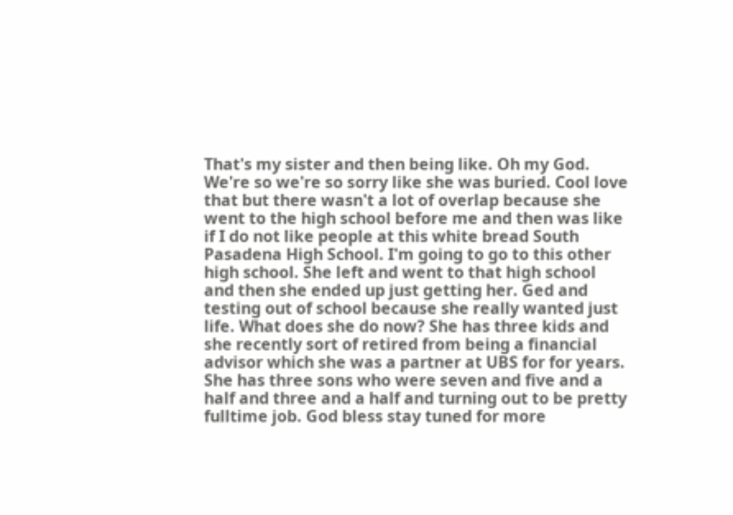That's my sister and then being like. Oh my God. We're so we're so sorry like she was buried. Cool love that but there wasn't a lot of overlap because she went to the high school before me and then was like if I do not like people at this white bread South Pasadena High School. I'm going to go to this other high school. She left and went to that high school and then she ended up just getting her. Ged and testing out of school because she really wanted just life. What does she do now? She has three kids and she recently sort of retired from being a financial advisor which she was a partner at UBS for for years. She has three sons who were seven and five and a half and three and a half and turning out to be pretty fulltime job. God bless stay tuned for more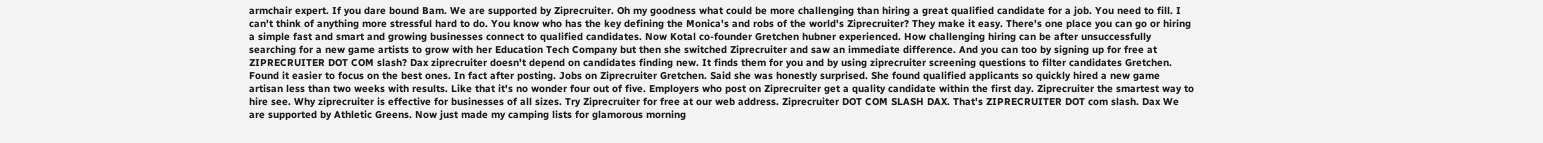armchair expert. If you dare bound Bam. We are supported by Ziprecruiter. Oh my goodness what could be more challenging than hiring a great qualified candidate for a job. You need to fill. I can't think of anything more stressful hard to do. You know who has the key defining the Monica's and robs of the world's Ziprecruiter? They make it easy. There's one place you can go or hiring a simple fast and smart and growing businesses connect to qualified candidates. Now Kotal co-founder Gretchen hubner experienced. How challenging hiring can be after unsuccessfully searching for a new game artists to grow with her Education Tech Company but then she switched Ziprecruiter and saw an immediate difference. And you can too by signing up for free at ZIPRECRUITER DOT COM slash? Dax ziprecruiter doesn't depend on candidates finding new. It finds them for you and by using ziprecruiter screening questions to filter candidates Gretchen. Found it easier to focus on the best ones. In fact after posting. Jobs on Ziprecruiter Gretchen. Said she was honestly surprised. She found qualified applicants so quickly hired a new game artisan less than two weeks with results. Like that it's no wonder four out of five. Employers who post on Ziprecruiter get a quality candidate within the first day. Ziprecruiter the smartest way to hire see. Why ziprecruiter is effective for businesses of all sizes. Try Ziprecruiter for free at our web address. Ziprecruiter DOT COM SLASH DAX. That's ZIPRECRUITER DOT com slash. Dax We are supported by Athletic Greens. Now just made my camping lists for glamorous morning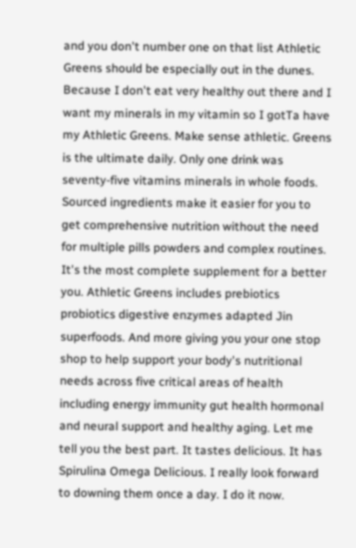and you don't number one on that list Athletic Greens should be especially out in the dunes. Because I don't eat very healthy out there and I want my minerals in my vitamin so I gotTa have my Athletic Greens. Make sense athletic. Greens is the ultimate daily. Only one drink was seventy-five vitamins minerals in whole foods. Sourced ingredients make it easier for you to get comprehensive nutrition without the need for multiple pills powders and complex routines. It's the most complete supplement for a better you. Athletic Greens includes prebiotics probiotics digestive enzymes adapted Jin superfoods. And more giving you your one stop shop to help support your body's nutritional needs across five critical areas of health including energy immunity gut health hormonal and neural support and healthy aging. Let me tell you the best part. It tastes delicious. It has Spirulina Omega Delicious. I really look forward to downing them once a day. I do it now.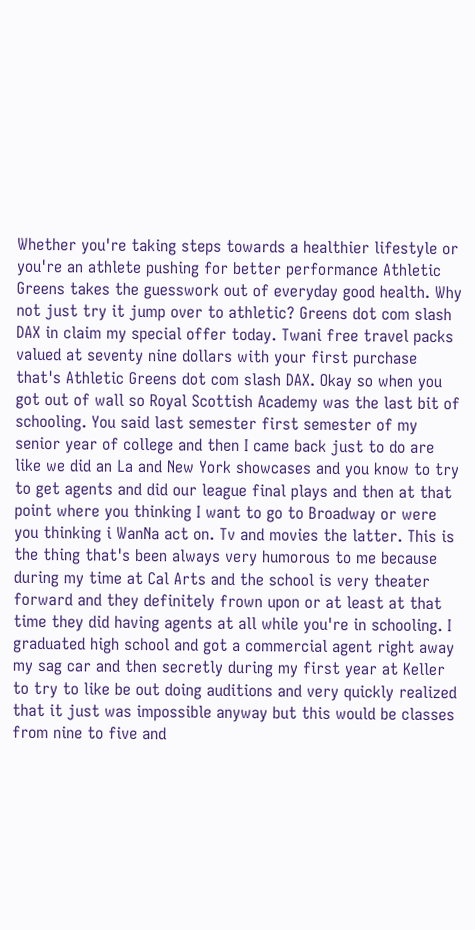Whether you're taking steps towards a healthier lifestyle or you're an athlete pushing for better performance Athletic Greens takes the guesswork out of everyday good health. Why not just try it jump over to athletic? Greens dot com slash DAX in claim my special offer today. Twani free travel packs valued at seventy nine dollars with your first purchase that's Athletic Greens dot com slash DAX. Okay so when you got out of wall so Royal Scottish Academy was the last bit of schooling. You said last semester first semester of my senior year of college and then I came back just to do are like we did an La and New York showcases and you know to try to get agents and did our league final plays and then at that point where you thinking I want to go to Broadway or were you thinking i WanNa act on. Tv and movies the latter. This is the thing that's been always very humorous to me because during my time at Cal Arts and the school is very theater forward and they definitely frown upon or at least at that time they did having agents at all while you're in schooling. I graduated high school and got a commercial agent right away my sag car and then secretly during my first year at Keller to try to like be out doing auditions and very quickly realized that it just was impossible anyway but this would be classes from nine to five and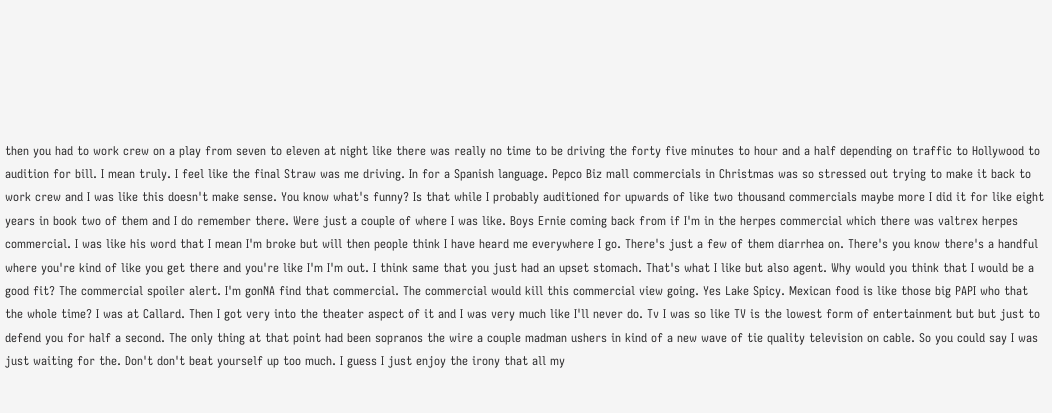then you had to work crew on a play from seven to eleven at night like there was really no time to be driving the forty five minutes to hour and a half depending on traffic to Hollywood to audition for bill. I mean truly. I feel like the final Straw was me driving. In for a Spanish language. Pepco Biz mall commercials in Christmas was so stressed out trying to make it back to work crew and I was like this doesn't make sense. You know what's funny? Is that while I probably auditioned for upwards of like two thousand commercials maybe more I did it for like eight years in book two of them and I do remember there. Were just a couple of where I was like. Boys Ernie coming back from if I'm in the herpes commercial which there was valtrex herpes commercial. I was like his word that I mean I'm broke but will then people think I have heard me everywhere I go. There's just a few of them diarrhea on. There's you know there's a handful where you're kind of like you get there and you're like I'm I'm out. I think same that you just had an upset stomach. That's what I like but also agent. Why would you think that I would be a good fit? The commercial spoiler alert. I'm gonNA find that commercial. The commercial would kill this commercial view going. Yes Lake Spicy. Mexican food is like those big PAPI who that the whole time? I was at Callard. Then I got very into the theater aspect of it and I was very much like I'll never do. Tv I was so like TV is the lowest form of entertainment but but just to defend you for half a second. The only thing at that point had been sopranos the wire a couple madman ushers in kind of a new wave of tie quality television on cable. So you could say I was just waiting for the. Don't don't beat yourself up too much. I guess I just enjoy the irony that all my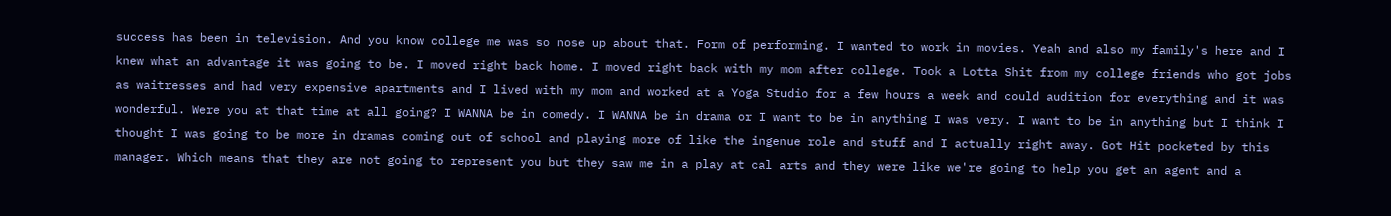success has been in television. And you know college me was so nose up about that. Form of performing. I wanted to work in movies. Yeah and also my family's here and I knew what an advantage it was going to be. I moved right back home. I moved right back with my mom after college. Took a Lotta Shit from my college friends who got jobs as waitresses and had very expensive apartments and I lived with my mom and worked at a Yoga Studio for a few hours a week and could audition for everything and it was wonderful. Were you at that time at all going? I WANNA be in comedy. I WANNA be in drama or I want to be in anything I was very. I want to be in anything but I think I thought I was going to be more in dramas coming out of school and playing more of like the ingenue role and stuff and I actually right away. Got Hit pocketed by this manager. Which means that they are not going to represent you but they saw me in a play at cal arts and they were like we're going to help you get an agent and a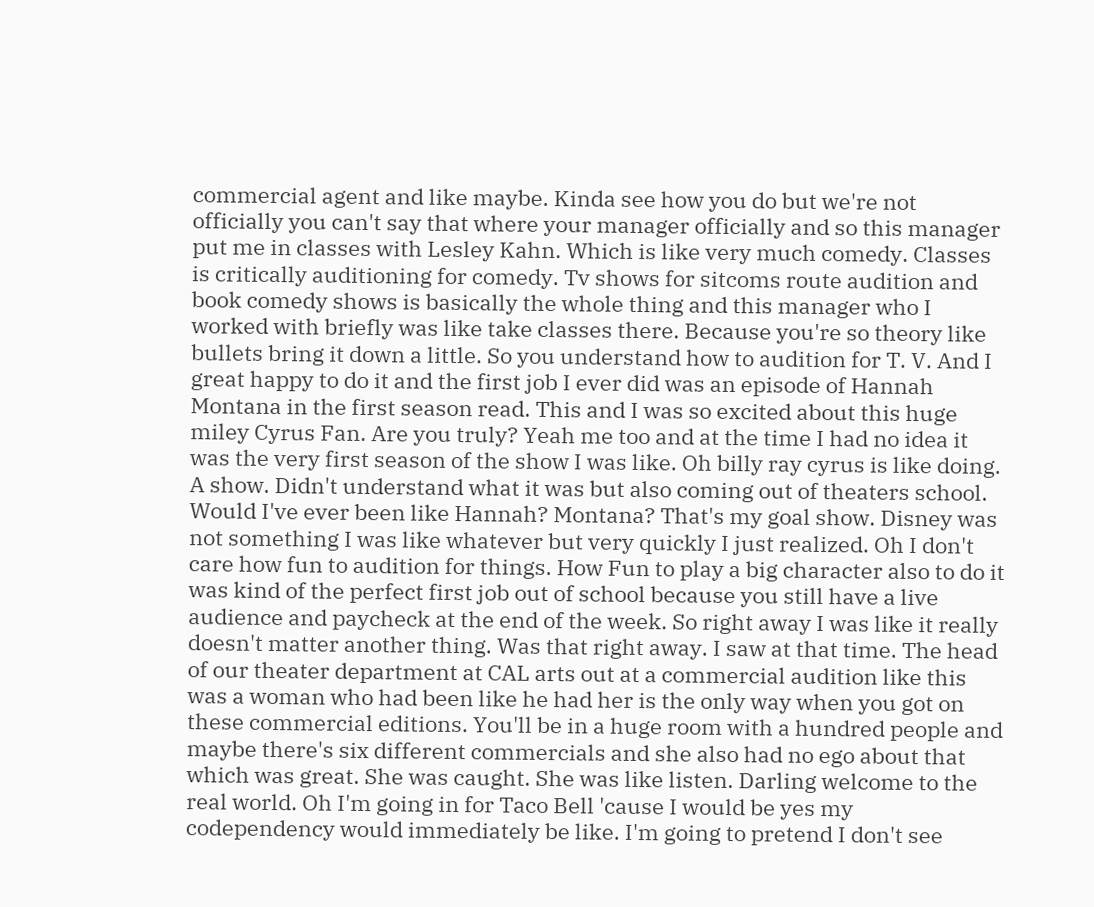commercial agent and like maybe. Kinda see how you do but we're not officially you can't say that where your manager officially and so this manager put me in classes with Lesley Kahn. Which is like very much comedy. Classes is critically auditioning for comedy. Tv shows for sitcoms route audition and book comedy shows is basically the whole thing and this manager who I worked with briefly was like take classes there. Because you're so theory like bullets bring it down a little. So you understand how to audition for T. V. And I great happy to do it and the first job I ever did was an episode of Hannah Montana in the first season read. This and I was so excited about this huge miley Cyrus Fan. Are you truly? Yeah me too and at the time I had no idea it was the very first season of the show I was like. Oh billy ray cyrus is like doing. A show. Didn't understand what it was but also coming out of theaters school. Would I've ever been like Hannah? Montana? That's my goal show. Disney was not something I was like whatever but very quickly I just realized. Oh I don't care how fun to audition for things. How Fun to play a big character also to do it was kind of the perfect first job out of school because you still have a live audience and paycheck at the end of the week. So right away I was like it really doesn't matter another thing. Was that right away. I saw at that time. The head of our theater department at CAL arts out at a commercial audition like this was a woman who had been like he had her is the only way when you got on these commercial editions. You'll be in a huge room with a hundred people and maybe there's six different commercials and she also had no ego about that which was great. She was caught. She was like listen. Darling welcome to the real world. Oh I'm going in for Taco Bell 'cause I would be yes my codependency would immediately be like. I'm going to pretend I don't see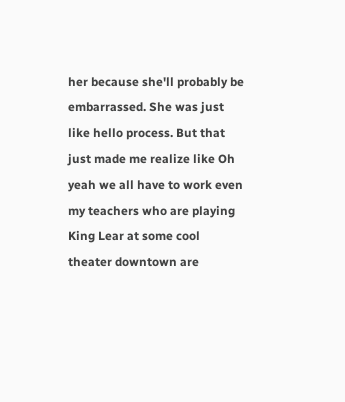her because she'll probably be embarrassed. She was just like hello process. But that just made me realize like Oh yeah we all have to work even my teachers who are playing King Lear at some cool theater downtown are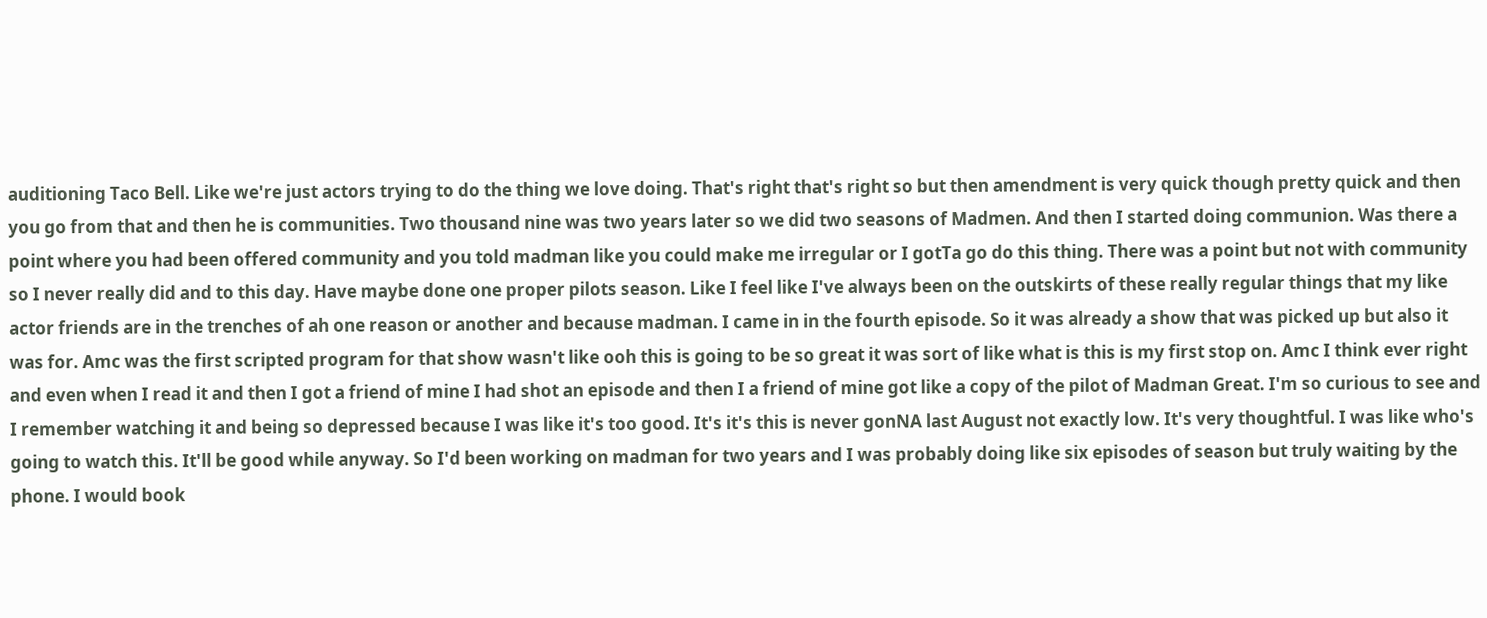auditioning Taco Bell. Like we're just actors trying to do the thing we love doing. That's right that's right so but then amendment is very quick though pretty quick and then you go from that and then he is communities. Two thousand nine was two years later so we did two seasons of Madmen. And then I started doing communion. Was there a point where you had been offered community and you told madman like you could make me irregular or I gotTa go do this thing. There was a point but not with community so I never really did and to this day. Have maybe done one proper pilots season. Like I feel like I've always been on the outskirts of these really regular things that my like actor friends are in the trenches of ah one reason or another and because madman. I came in in the fourth episode. So it was already a show that was picked up but also it was for. Amc was the first scripted program for that show wasn't like ooh this is going to be so great it was sort of like what is this is my first stop on. Amc I think ever right and even when I read it and then I got a friend of mine I had shot an episode and then I a friend of mine got like a copy of the pilot of Madman Great. I'm so curious to see and I remember watching it and being so depressed because I was like it's too good. It's it's this is never gonNA last August not exactly low. It's very thoughtful. I was like who's going to watch this. It'll be good while anyway. So I'd been working on madman for two years and I was probably doing like six episodes of season but truly waiting by the phone. I would book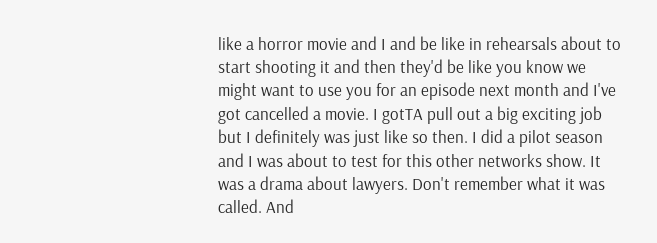like a horror movie and I and be like in rehearsals about to start shooting it and then they'd be like you know we might want to use you for an episode next month and I've got cancelled a movie. I gotTA pull out a big exciting job but I definitely was just like so then. I did a pilot season and I was about to test for this other networks show. It was a drama about lawyers. Don't remember what it was called. And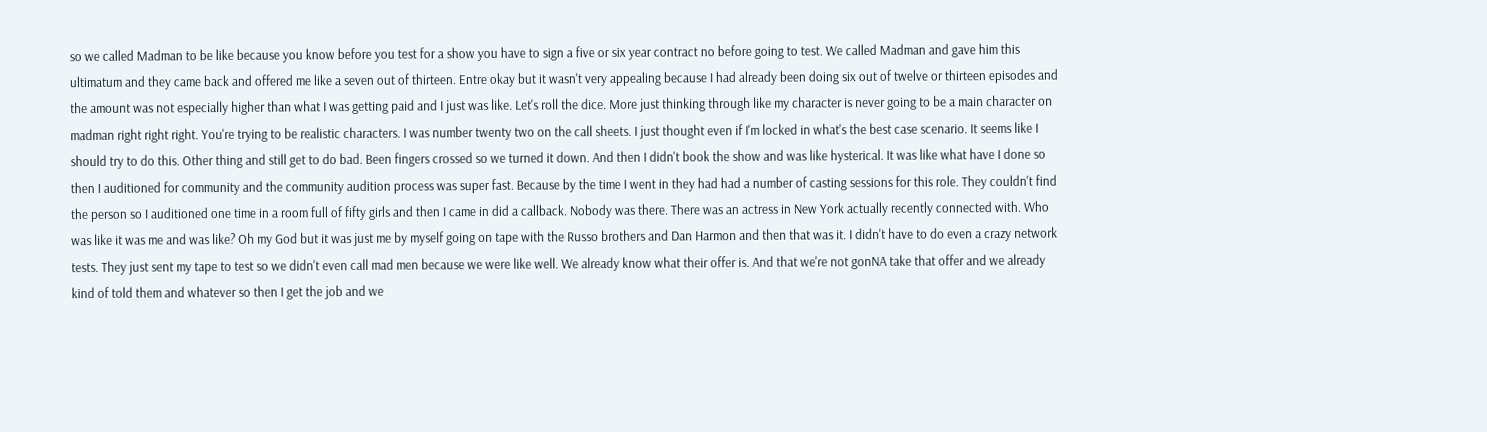so we called Madman to be like because you know before you test for a show you have to sign a five or six year contract no before going to test. We called Madman and gave him this ultimatum and they came back and offered me like a seven out of thirteen. Entre okay but it wasn't very appealing because I had already been doing six out of twelve or thirteen episodes and the amount was not especially higher than what I was getting paid and I just was like. Let's roll the dice. More just thinking through like my character is never going to be a main character on madman right right right. You're trying to be realistic characters. I was number twenty two on the call sheets. I just thought even if I'm locked in what's the best case scenario. It seems like I should try to do this. Other thing and still get to do bad. Been fingers crossed so we turned it down. And then I didn't book the show and was like hysterical. It was like what have I done so then I auditioned for community and the community audition process was super fast. Because by the time I went in they had had a number of casting sessions for this role. They couldn't find the person so I auditioned one time in a room full of fifty girls and then I came in did a callback. Nobody was there. There was an actress in New York actually recently connected with. Who was like it was me and was like? Oh my God but it was just me by myself going on tape with the Russo brothers and Dan Harmon and then that was it. I didn't have to do even a crazy network tests. They just sent my tape to test so we didn't even call mad men because we were like well. We already know what their offer is. And that we're not gonNA take that offer and we already kind of told them and whatever so then I get the job and we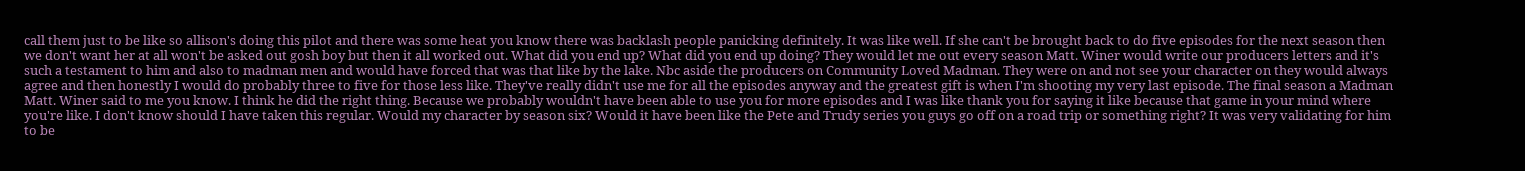call them just to be like so allison's doing this pilot and there was some heat you know there was backlash people panicking definitely. It was like well. If she can't be brought back to do five episodes for the next season then we don't want her at all won't be asked out gosh boy but then it all worked out. What did you end up? What did you end up doing? They would let me out every season Matt. Winer would write our producers letters and it's such a testament to him and also to madman men and would have forced that was that like by the lake. Nbc aside the producers on Community Loved Madman. They were on and not see your character on they would always agree and then honestly I would do probably three to five for those less like. They've really didn't use me for all the episodes anyway and the greatest gift is when I'm shooting my very last episode. The final season a Madman Matt. Winer said to me you know. I think he did the right thing. Because we probably wouldn't have been able to use you for more episodes and I was like thank you for saying it like because that game in your mind where you're like. I don't know should I have taken this regular. Would my character by season six? Would it have been like the Pete and Trudy series you guys go off on a road trip or something right? It was very validating for him to be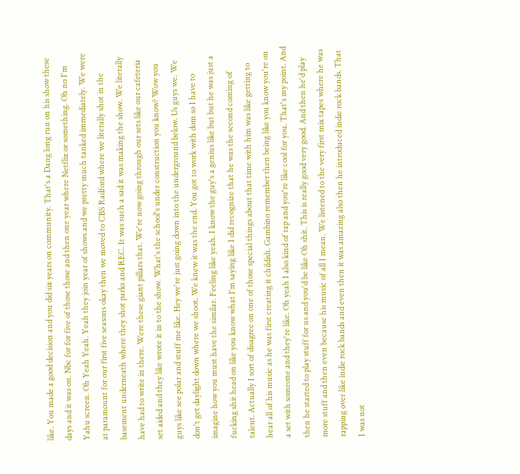like. You made a good decision and you did six years on community. That's a Dang long run on his show these days and it was on. Nbc for for five of those those and then one year where Netflix or something. Oh no I'm Yahu screen. Oh Yeah Yeah. Yeah they join year of shows and we pretty much tanked immediately. We were at paramount for our first five seasons okay then we moved to CBS Radford where we literally shot in the basement underneath where they shot parks and REC. It was such a sad it was making the show. We literally have had to write in there. Were these giant pillars that. We're now going through our sets like our cafeteria set aided and they like wrote it in to the show. What's the school's under construction you know? Wow you guys like see polar and stuff me like. Hey we're just going down into the underground below. Us guys we. We don't get daylight down where we shoot. We knew it was the end. You got to work with dom so I have to imagine how you must have the similar. Feeling like yeah. I know the guy's a genius like but but he was just a fucking shit head on like you know what I'm saying like I did recognize that he was the second coming of talent. Actually I sort of disagree on one of those special things about that time with him was like getting to hear all of his music as he was first creating it childish. Gambino remember then being like you know you're on a set with someone and they're like. Oh yeah I also kind of rap and you're like cool for you. That's my point. And then he started to play stuff for us and you'd be like Oh shit. This is really good very good. And then he'd play more stuff and then even because his music of all I mean. We listened to the very first mix tapes where he was rapping over like indie rock bands and even then it was amazing also then he introduced indie rock bands. That I was not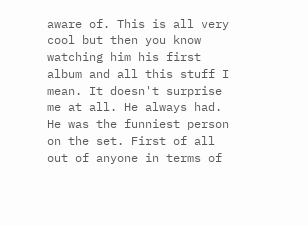aware of. This is all very cool but then you know watching him his first album and all this stuff I mean. It doesn't surprise me at all. He always had. He was the funniest person on the set. First of all out of anyone in terms of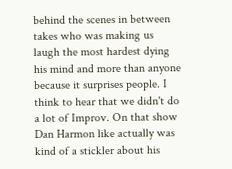behind the scenes in between takes who was making us laugh the most hardest dying his mind and more than anyone because it surprises people. I think to hear that we didn't do a lot of Improv. On that show Dan Harmon like actually was kind of a stickler about his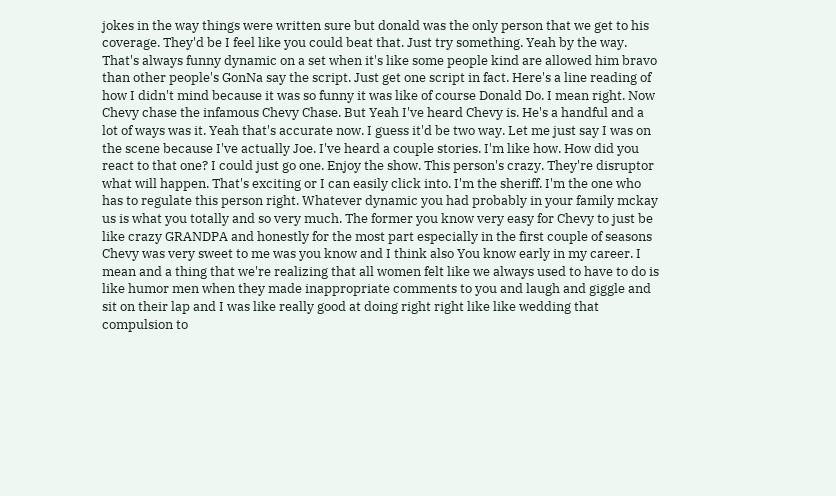jokes in the way things were written sure but donald was the only person that we get to his coverage. They'd be I feel like you could beat that. Just try something. Yeah by the way. That's always funny dynamic on a set when it's like some people kind are allowed him bravo than other people's GonNa say the script. Just get one script in fact. Here's a line reading of how I didn't mind because it was so funny it was like of course Donald Do. I mean right. Now Chevy chase the infamous Chevy Chase. But Yeah I've heard Chevy is. He's a handful and a lot of ways was it. Yeah that's accurate now. I guess it'd be two way. Let me just say I was on the scene because I've actually Joe. I've heard a couple stories. I'm like how. How did you react to that one? I could just go one. Enjoy the show. This person's crazy. They're disruptor what will happen. That's exciting or I can easily click into. I'm the sheriff. I'm the one who has to regulate this person right. Whatever dynamic you had probably in your family mckay us is what you totally and so very much. The former you know very easy for Chevy to just be like crazy GRANDPA and honestly for the most part especially in the first couple of seasons Chevy was very sweet to me was you know and I think also You know early in my career. I mean and a thing that we're realizing that all women felt like we always used to have to do is like humor men when they made inappropriate comments to you and laugh and giggle and sit on their lap and I was like really good at doing right right like like wedding that compulsion to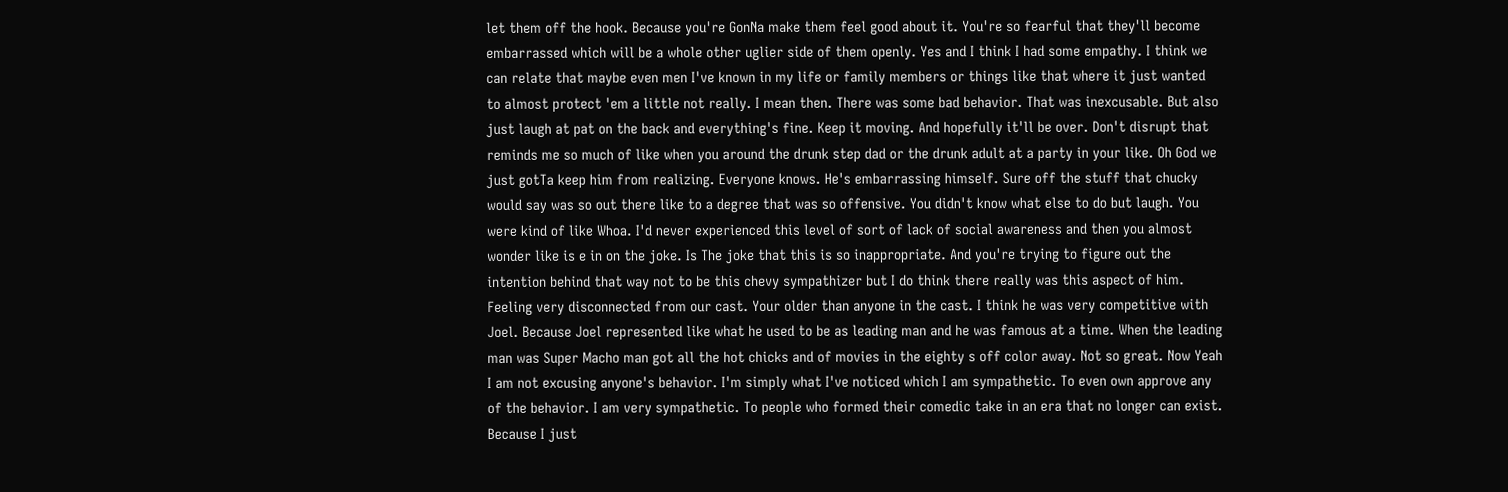let them off the hook. Because you're GonNa make them feel good about it. You're so fearful that they'll become embarrassed which will be a whole other uglier side of them openly. Yes and I think I had some empathy. I think we can relate that maybe even men I've known in my life or family members or things like that where it just wanted to almost protect 'em a little not really. I mean then. There was some bad behavior. That was inexcusable. But also just laugh at pat on the back and everything's fine. Keep it moving. And hopefully it'll be over. Don't disrupt that reminds me so much of like when you around the drunk step dad or the drunk adult at a party in your like. Oh God we just gotTa keep him from realizing. Everyone knows. He's embarrassing himself. Sure off the stuff that chucky would say was so out there like to a degree that was so offensive. You didn't know what else to do but laugh. You were kind of like Whoa. I'd never experienced this level of sort of lack of social awareness and then you almost wonder like is e in on the joke. Is The joke that this is so inappropriate. And you're trying to figure out the intention behind that way not to be this chevy sympathizer but I do think there really was this aspect of him. Feeling very disconnected from our cast. Your older than anyone in the cast. I think he was very competitive with Joel. Because Joel represented like what he used to be as leading man and he was famous at a time. When the leading man was Super Macho man got all the hot chicks and of movies in the eighty s off color away. Not so great. Now Yeah I am not excusing anyone's behavior. I'm simply what I've noticed which I am sympathetic. To even own approve any of the behavior. I am very sympathetic. To people who formed their comedic take in an era that no longer can exist. Because I just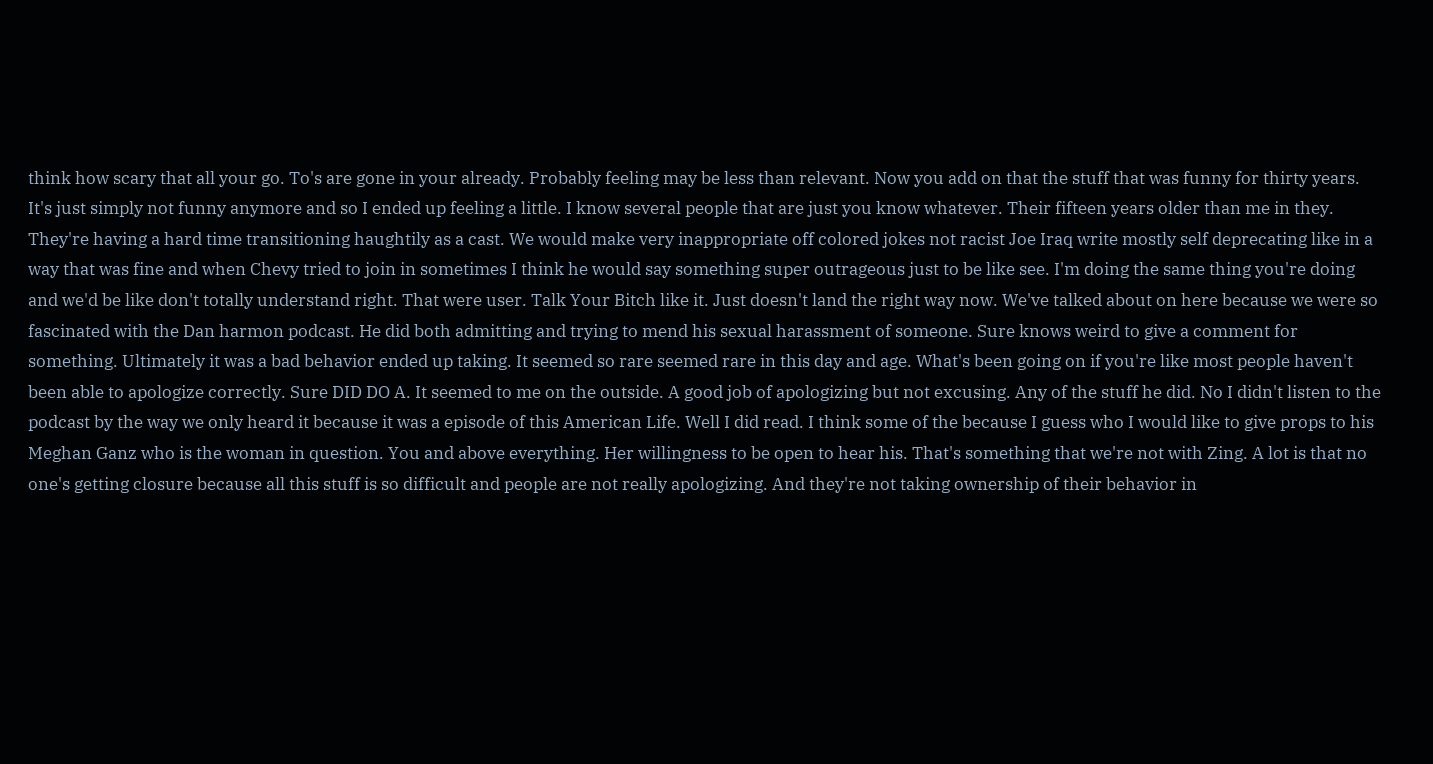think how scary that all your go. To's are gone in your already. Probably feeling may be less than relevant. Now you add on that the stuff that was funny for thirty years. It's just simply not funny anymore and so I ended up feeling a little. I know several people that are just you know whatever. Their fifteen years older than me in they. They're having a hard time transitioning haughtily as a cast. We would make very inappropriate off colored jokes not racist Joe Iraq write mostly self deprecating like in a way that was fine and when Chevy tried to join in sometimes I think he would say something super outrageous just to be like see. I'm doing the same thing you're doing and we'd be like don't totally understand right. That were user. Talk Your Bitch like it. Just doesn't land the right way now. We've talked about on here because we were so fascinated with the Dan harmon podcast. He did both admitting and trying to mend his sexual harassment of someone. Sure knows weird to give a comment for something. Ultimately it was a bad behavior ended up taking. It seemed so rare seemed rare in this day and age. What's been going on if you're like most people haven't been able to apologize correctly. Sure DID DO A. It seemed to me on the outside. A good job of apologizing but not excusing. Any of the stuff he did. No I didn't listen to the podcast by the way we only heard it because it was a episode of this American Life. Well I did read. I think some of the because I guess who I would like to give props to his Meghan Ganz who is the woman in question. You and above everything. Her willingness to be open to hear his. That's something that we're not with Zing. A lot is that no one's getting closure because all this stuff is so difficult and people are not really apologizing. And they're not taking ownership of their behavior in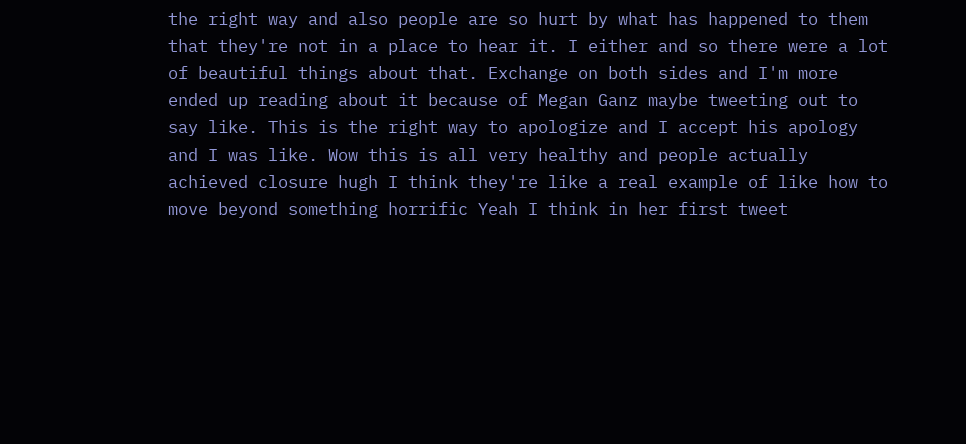the right way and also people are so hurt by what has happened to them that they're not in a place to hear it. I either and so there were a lot of beautiful things about that. Exchange on both sides and I'm more ended up reading about it because of Megan Ganz maybe tweeting out to say like. This is the right way to apologize and I accept his apology and I was like. Wow this is all very healthy and people actually achieved closure hugh I think they're like a real example of like how to move beyond something horrific Yeah I think in her first tweet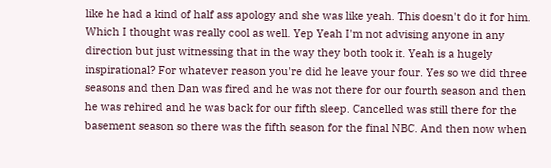like he had a kind of half ass apology and she was like yeah. This doesn't do it for him. Which I thought was really cool as well. Yep Yeah I'm not advising anyone in any direction but just witnessing that in the way they both took it. Yeah is a hugely inspirational? For whatever reason you're did he leave your four. Yes so we did three seasons and then Dan was fired and he was not there for our fourth season and then he was rehired and he was back for our fifth sleep. Cancelled was still there for the basement season so there was the fifth season for the final NBC. And then now when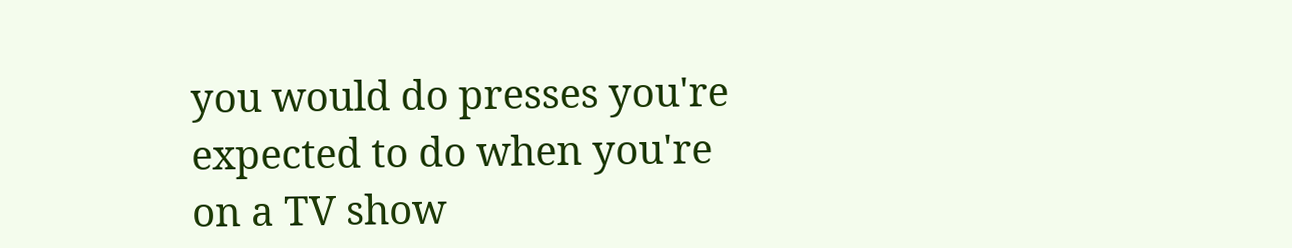you would do presses you're expected to do when you're on a TV show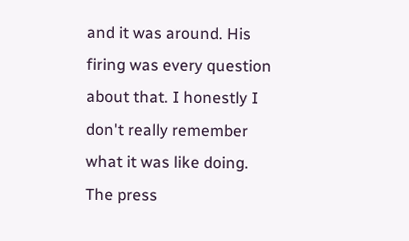and it was around. His firing was every question about that. I honestly I don't really remember what it was like doing. The press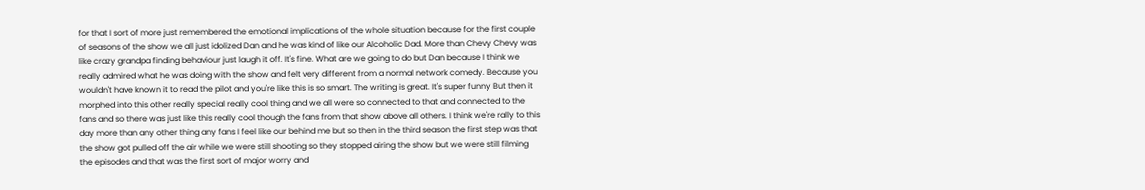for that I sort of more just remembered the emotional implications of the whole situation because for the first couple of seasons of the show we all just idolized Dan and he was kind of like our Alcoholic Dad. More than Chevy Chevy was like crazy grandpa finding behaviour just laugh it off. It's fine. What are we going to do but Dan because I think we really admired what he was doing with the show and felt very different from a normal network comedy. Because you wouldn't have known it to read the pilot and you're like this is so smart. The writing is great. It's super funny But then it morphed into this other really special really cool thing and we all were so connected to that and connected to the fans and so there was just like this really cool though the fans from that show above all others. I think we're rally to this day more than any other thing any fans I feel like our behind me but so then in the third season the first step was that the show got pulled off the air while we were still shooting so they stopped airing the show but we were still filming the episodes and that was the first sort of major worry and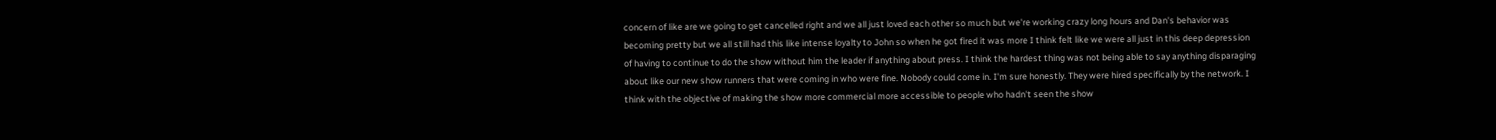concern of like are we going to get cancelled right and we all just loved each other so much but we're working crazy long hours and Dan's behavior was becoming pretty but we all still had this like intense loyalty to John so when he got fired it was more I think felt like we were all just in this deep depression of having to continue to do the show without him the leader if anything about press. I think the hardest thing was not being able to say anything disparaging about like our new show runners that were coming in who were fine. Nobody could come in. I'm sure honestly. They were hired specifically by the network. I think with the objective of making the show more commercial more accessible to people who hadn't seen the show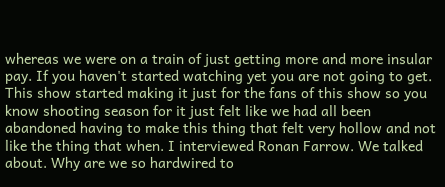whereas we were on a train of just getting more and more insular pay. If you haven't started watching yet you are not going to get. This show started making it just for the fans of this show so you know shooting season for it just felt like we had all been abandoned having to make this thing that felt very hollow and not like the thing that when. I interviewed Ronan Farrow. We talked about. Why are we so hardwired to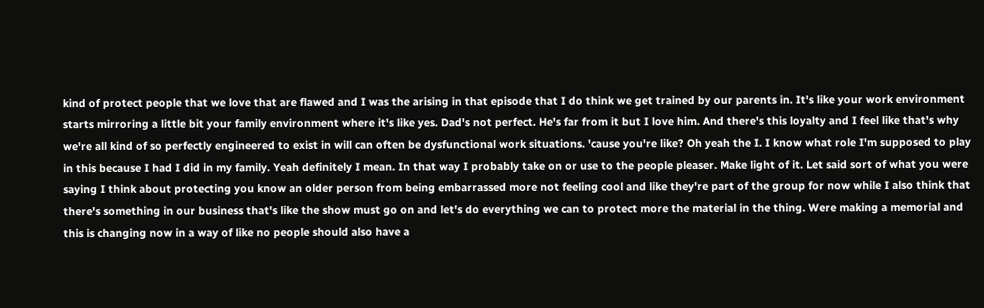kind of protect people that we love that are flawed and I was the arising in that episode that I do think we get trained by our parents in. It's like your work environment starts mirroring a little bit your family environment where it's like yes. Dad's not perfect. He's far from it but I love him. And there's this loyalty and I feel like that's why we're all kind of so perfectly engineered to exist in will can often be dysfunctional work situations. 'cause you're like? Oh yeah the I. I know what role I'm supposed to play in this because I had I did in my family. Yeah definitely I mean. In that way I probably take on or use to the people pleaser. Make light of it. Let said sort of what you were saying I think about protecting you know an older person from being embarrassed more not feeling cool and like they're part of the group for now while I also think that there's something in our business that's like the show must go on and let's do everything we can to protect more the material in the thing. Were making a memorial and this is changing now in a way of like no people should also have a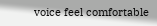voice feel comfortable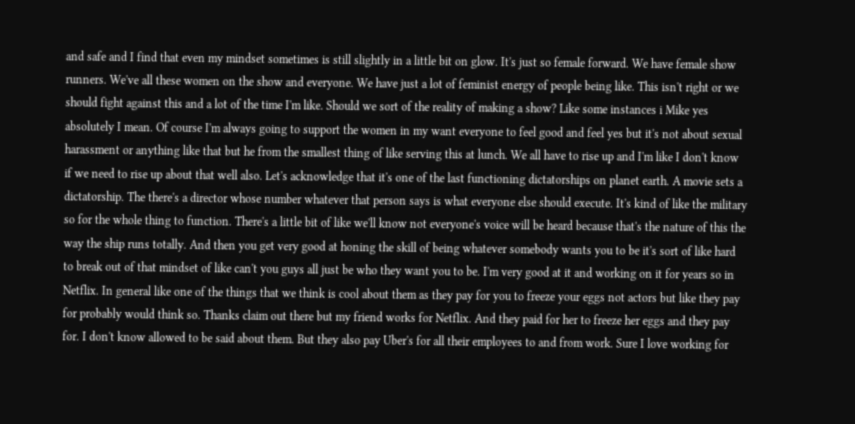and safe and I find that even my mindset sometimes is still slightly in a little bit on glow. It's just so female forward. We have female show runners. We've all these women on the show and everyone. We have just a lot of feminist energy of people being like. This isn't right or we should fight against this and a lot of the time I'm like. Should we sort of the reality of making a show? Like some instances i Mike yes absolutely I mean. Of course I'm always going to support the women in my want everyone to feel good and feel yes but it's not about sexual harassment or anything like that but he from the smallest thing of like serving this at lunch. We all have to rise up and I'm like I don't know if we need to rise up about that well also. Let's acknowledge that it's one of the last functioning dictatorships on planet earth. A movie sets a dictatorship. The there's a director whose number whatever that person says is what everyone else should execute. It's kind of like the military so for the whole thing to function. There's a little bit of like we'll know not everyone's voice will be heard because that's the nature of this the way the ship runs totally. And then you get very good at honing the skill of being whatever somebody wants you to be it's sort of like hard to break out of that mindset of like can't you guys all just be who they want you to be. I'm very good at it and working on it for years so in Netflix. In general like one of the things that we think is cool about them as they pay for you to freeze your eggs not actors but like they pay for probably would think so. Thanks claim out there but my friend works for Netflix. And they paid for her to freeze her eggs and they pay for. I don't know allowed to be said about them. But they also pay Uber's for all their employees to and from work. Sure I love working for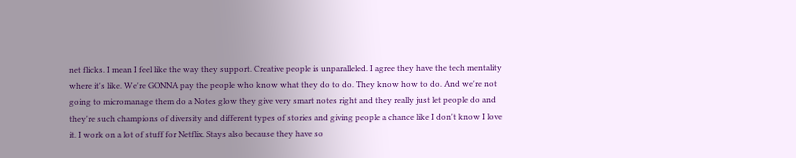net flicks. I mean I feel like the way they support. Creative people is unparalleled. I agree they have the tech mentality where it's like. We're GONNA pay the people who know what they do to do. They know how to do. And we're not going to micromanage them do a Notes glow they give very smart notes right and they really just let people do and they're such champions of diversity and different types of stories and giving people a chance like I don't know I love it. I work on a lot of stuff for Netflix. Stays also because they have so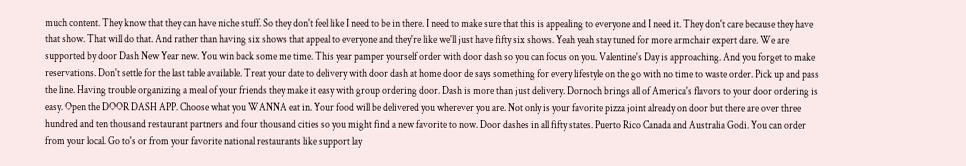much content. They know that they can have niche stuff. So they don't feel like I need to be in there. I need to make sure that this is appealing to everyone and I need it. They don't care because they have that show. That will do that. And rather than having six shows that appeal to everyone and they're like we'll just have fifty six shows. Yeah yeah stay tuned for more armchair expert dare. We are supported by door Dash New Year new. You win back some me time. This year pamper yourself order with door dash so you can focus on you. Valentine's Day is approaching. And you forget to make reservations. Don't settle for the last table available. Treat your date to delivery with door dash at home door de says something for every lifestyle on the go with no time to waste order. Pick up and pass the line. Having trouble organizing a meal of your friends they make it easy with group ordering door. Dash is more than just delivery. Dornoch brings all of America's flavors to your door ordering is easy. Open the DOOR DASH APP. Choose what you WANNA eat in. Your food will be delivered you wherever you are. Not only is your favorite pizza joint already on door but there are over three hundred and ten thousand restaurant partners and four thousand cities so you might find a new favorite to now. Door dashes in all fifty states. Puerto Rico Canada and Australia Godi. You can order from your local. Go to's or from your favorite national restaurants like support lay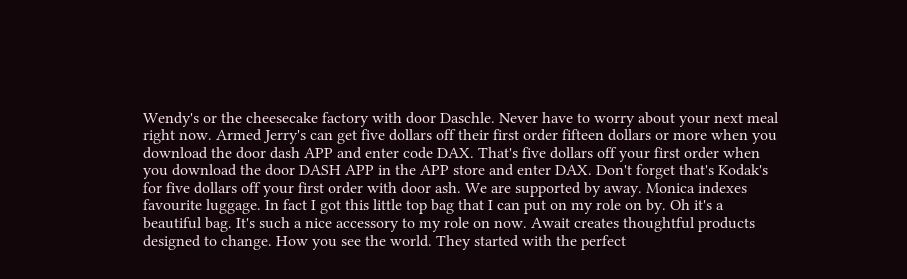Wendy's or the cheesecake factory with door Daschle. Never have to worry about your next meal right now. Armed Jerry's can get five dollars off their first order fifteen dollars or more when you download the door dash APP and enter code DAX. That's five dollars off your first order when you download the door DASH APP in the APP store and enter DAX. Don't forget that's Kodak's for five dollars off your first order with door ash. We are supported by away. Monica indexes favourite luggage. In fact I got this little top bag that I can put on my role on by. Oh it's a beautiful bag. It's such a nice accessory to my role on now. Await creates thoughtful products designed to change. How you see the world. They started with the perfect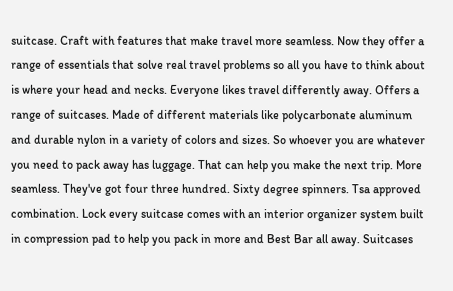suitcase. Craft with features that make travel more seamless. Now they offer a range of essentials that solve real travel problems so all you have to think about is where your head and necks. Everyone likes travel differently away. Offers a range of suitcases. Made of different materials like polycarbonate aluminum and durable nylon in a variety of colors and sizes. So whoever you are whatever you need to pack away has luggage. That can help you make the next trip. More seamless. They've got four three hundred. Sixty degree spinners. Tsa approved combination. Lock every suitcase comes with an interior organizer system built in compression pad to help you pack in more and Best Bar all away. Suitcases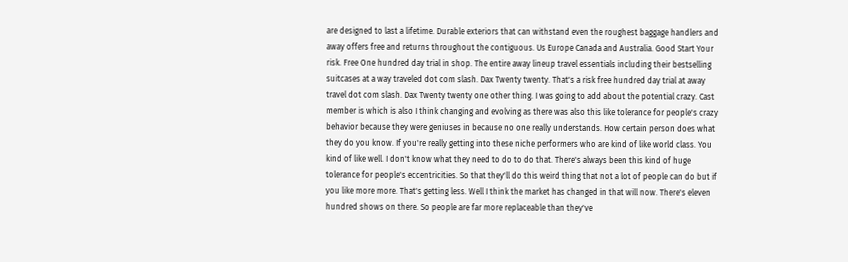are designed to last a lifetime. Durable exteriors that can withstand even the roughest baggage handlers and away offers free and returns throughout the contiguous. Us Europe Canada and Australia. Good Start Your risk. Free One hundred day trial in shop. The entire away lineup travel essentials including their bestselling suitcases at a way traveled dot com slash. Dax Twenty twenty. That's a risk free hundred day trial at away travel dot com slash. Dax Twenty twenty one other thing. I was going to add about the potential crazy. Cast member is which is also I think changing and evolving as there was also this like tolerance for people's crazy behavior because they were geniuses in because no one really understands. How certain person does what they do you know. If you're really getting into these niche performers who are kind of like world class. You kind of like well. I don't know what they need to do to do that. There's always been this kind of huge tolerance for people's eccentricities. So that they'll do this weird thing that not a lot of people can do but if you like more more. That's getting less. Well I think the market has changed in that will now. There's eleven hundred shows on there. So people are far more replaceable than they've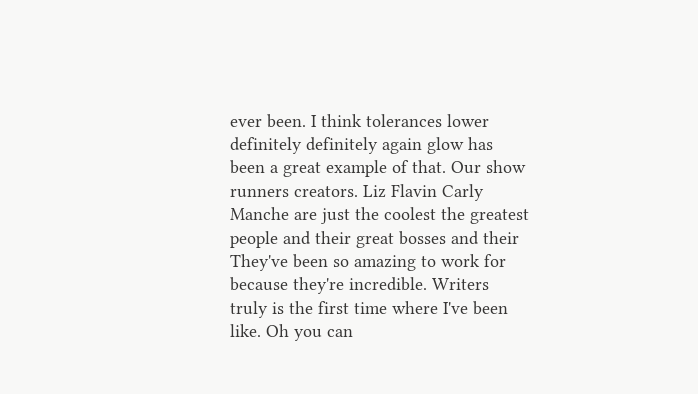ever been. I think tolerances lower definitely definitely again glow has been a great example of that. Our show runners creators. Liz Flavin Carly Manche are just the coolest the greatest people and their great bosses and their They've been so amazing to work for because they're incredible. Writers truly is the first time where I've been like. Oh you can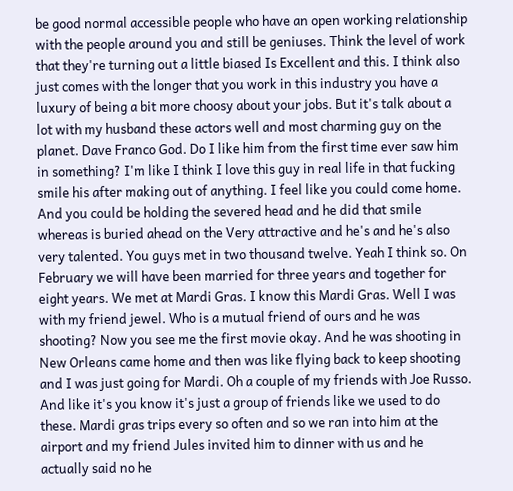be good normal accessible people who have an open working relationship with the people around you and still be geniuses. Think the level of work that they're turning out a little biased Is Excellent and this. I think also just comes with the longer that you work in this industry you have a luxury of being a bit more choosy about your jobs. But it's talk about a lot with my husband these actors well and most charming guy on the planet. Dave Franco God. Do I like him from the first time ever saw him in something? I'm like I think I love this guy in real life in that fucking smile his after making out of anything. I feel like you could come home. And you could be holding the severed head and he did that smile whereas is buried ahead on the Very attractive and he's and he's also very talented. You guys met in two thousand twelve. Yeah I think so. On February we will have been married for three years and together for eight years. We met at Mardi Gras. I know this Mardi Gras. Well I was with my friend jewel. Who is a mutual friend of ours and he was shooting? Now you see me the first movie okay. And he was shooting in New Orleans came home and then was like flying back to keep shooting and I was just going for Mardi. Oh a couple of my friends with Joe Russo. And like it's you know it's just a group of friends like we used to do these. Mardi gras trips every so often and so we ran into him at the airport and my friend Jules invited him to dinner with us and he actually said no he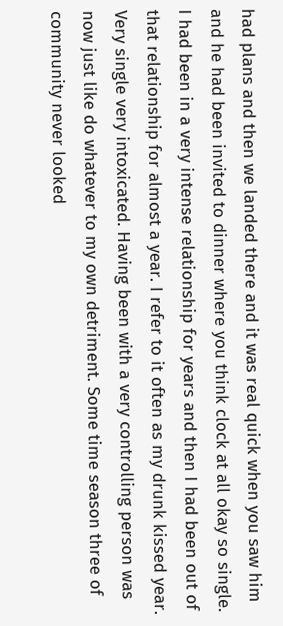had plans and then we landed there and it was real quick when you saw him and he had been invited to dinner where you think clock at all okay so single. I had been in a very intense relationship for years and then I had been out of that relationship for almost a year. I refer to it often as my drunk kissed year. Very single very intoxicated. Having been with a very controlling person was now just like do whatever to my own detriment. Some time season three of community never looked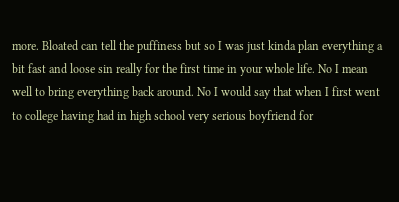more. Bloated can tell the puffiness but so I was just kinda plan everything a bit fast and loose sin really for the first time in your whole life. No I mean well to bring everything back around. No I would say that when I first went to college having had in high school very serious boyfriend for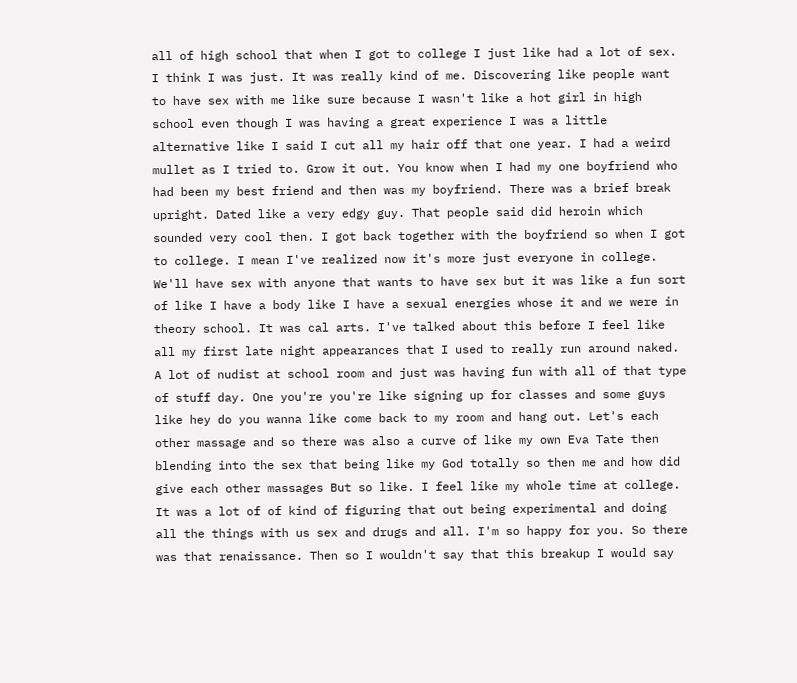all of high school that when I got to college I just like had a lot of sex. I think I was just. It was really kind of me. Discovering like people want to have sex with me like sure because I wasn't like a hot girl in high school even though I was having a great experience I was a little alternative like I said I cut all my hair off that one year. I had a weird mullet as I tried to. Grow it out. You know when I had my one boyfriend who had been my best friend and then was my boyfriend. There was a brief break upright. Dated like a very edgy guy. That people said did heroin which sounded very cool then. I got back together with the boyfriend so when I got to college. I mean I've realized now it's more just everyone in college. We'll have sex with anyone that wants to have sex but it was like a fun sort of like I have a body like I have a sexual energies whose it and we were in theory school. It was cal arts. I've talked about this before I feel like all my first late night appearances that I used to really run around naked. A lot of nudist at school room and just was having fun with all of that type of stuff day. One you're you're like signing up for classes and some guys like hey do you wanna like come back to my room and hang out. Let's each other massage and so there was also a curve of like my own Eva Tate then blending into the sex that being like my God totally so then me and how did give each other massages But so like. I feel like my whole time at college. It was a lot of of kind of figuring that out being experimental and doing all the things with us sex and drugs and all. I'm so happy for you. So there was that renaissance. Then so I wouldn't say that this breakup I would say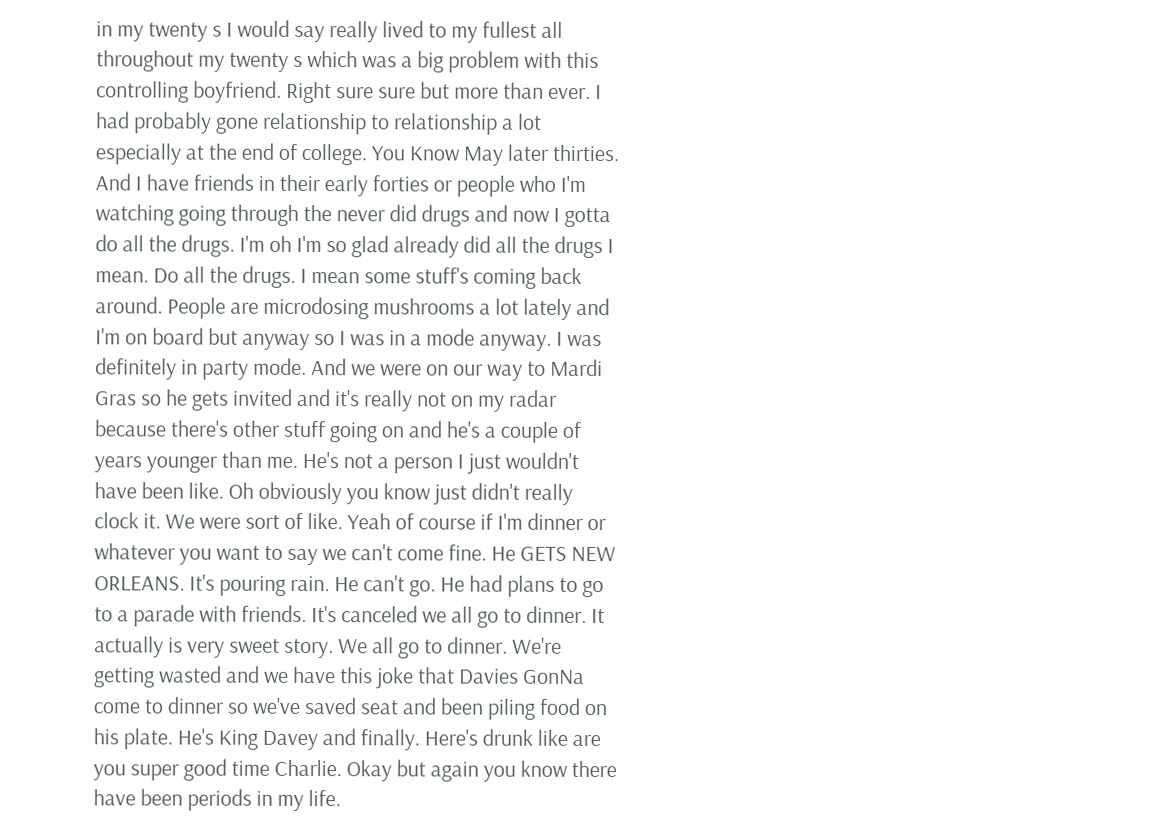in my twenty s I would say really lived to my fullest all throughout my twenty s which was a big problem with this controlling boyfriend. Right sure sure but more than ever. I had probably gone relationship to relationship a lot especially at the end of college. You Know May later thirties. And I have friends in their early forties or people who I'm watching going through the never did drugs and now I gotta do all the drugs. I'm oh I'm so glad already did all the drugs I mean. Do all the drugs. I mean some stuff's coming back around. People are microdosing mushrooms a lot lately and I'm on board but anyway so I was in a mode anyway. I was definitely in party mode. And we were on our way to Mardi Gras so he gets invited and it's really not on my radar because there's other stuff going on and he's a couple of years younger than me. He's not a person I just wouldn't have been like. Oh obviously you know just didn't really clock it. We were sort of like. Yeah of course if I'm dinner or whatever you want to say we can't come fine. He GETS NEW ORLEANS. It's pouring rain. He can't go. He had plans to go to a parade with friends. It's canceled we all go to dinner. It actually is very sweet story. We all go to dinner. We're getting wasted and we have this joke that Davies GonNa come to dinner so we've saved seat and been piling food on his plate. He's King Davey and finally. Here's drunk like are you super good time Charlie. Okay but again you know there have been periods in my life.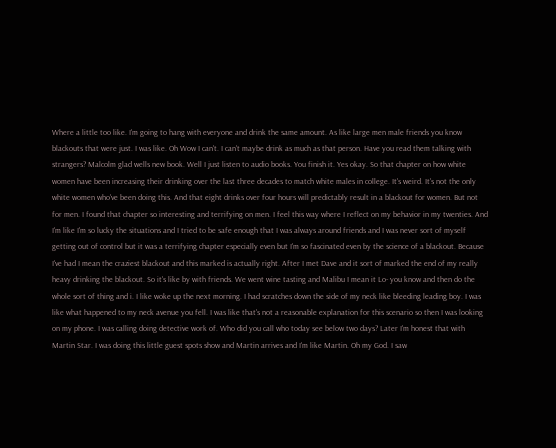Where a little too like. I'm going to hang with everyone and drink the same amount. As like large men male friends you know blackouts that were just. I was like. Oh Wow I can't. I can't maybe drink as much as that person. Have you read them talking with strangers? Malcolm glad wells new book. Well I just listen to audio books. You finish it. Yes okay. So that chapter on how white women have been increasing their drinking over the last three decades to match white males in college. It's weird. It's not the only white women who've been doing this. And that eight drinks over four hours will predictably result in a blackout for women. But not for men. I found that chapter so interesting and terrifying on men. I feel this way where I reflect on my behavior in my twenties. And I'm like I'm so lucky the situations and I tried to be safe enough that I was always around friends and I was never sort of myself getting out of control but it was a terrifying chapter especially even but I'm so fascinated even by the science of a blackout. Because I've had I mean the craziest blackout and this marked is actually right. After I met Dave and it sort of marked the end of my really heavy drinking the blackout. So it's like by with friends. We went wine tasting and Malibu I mean it Lo- you know and then do the whole sort of thing and i. I like woke up the next morning. I had scratches down the side of my neck like bleeding leading boy. I was like what happened to my neck avenue you fell. I was like that's not a reasonable explanation for this scenario so then I was looking on my phone. I was calling doing detective work of. Who did you call who today see below two days? Later I'm honest that with Martin Star. I was doing this little guest spots show and Martin arrives and I'm like Martin. Oh my God. I saw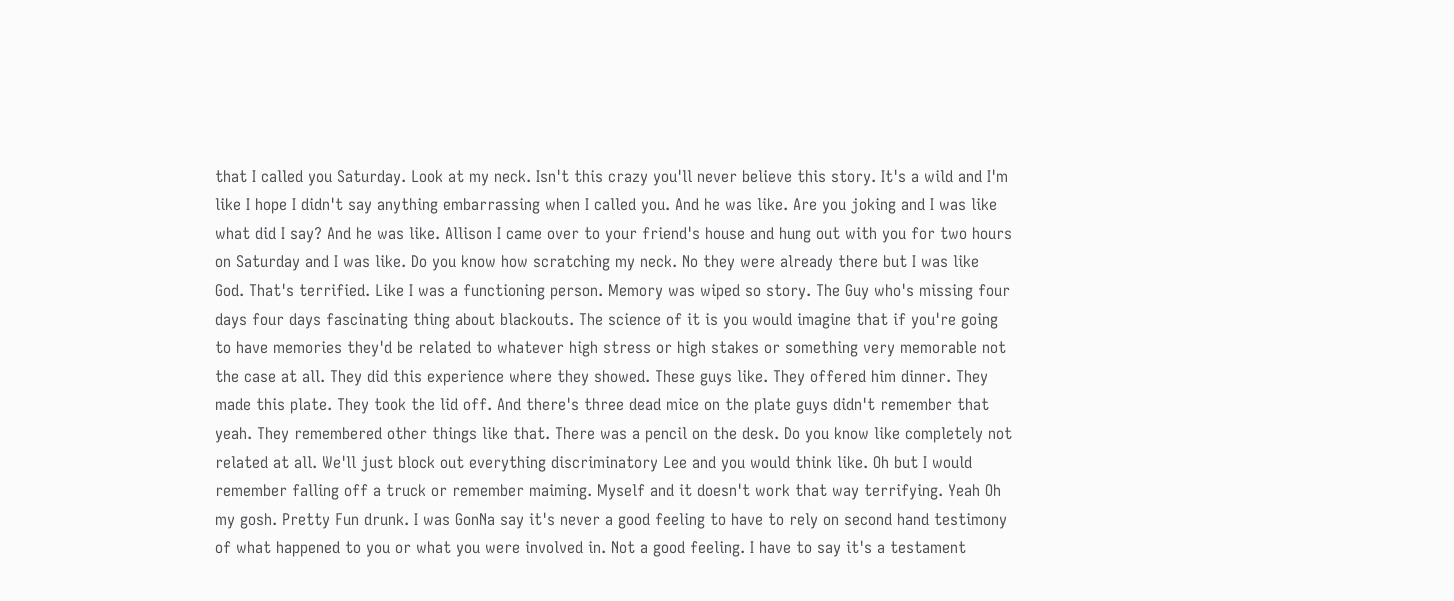that I called you Saturday. Look at my neck. Isn't this crazy you'll never believe this story. It's a wild and I'm like I hope I didn't say anything embarrassing when I called you. And he was like. Are you joking and I was like what did I say? And he was like. Allison I came over to your friend's house and hung out with you for two hours on Saturday and I was like. Do you know how scratching my neck. No they were already there but I was like God. That's terrified. Like I was a functioning person. Memory was wiped so story. The Guy who's missing four days four days fascinating thing about blackouts. The science of it is you would imagine that if you're going to have memories they'd be related to whatever high stress or high stakes or something very memorable not the case at all. They did this experience where they showed. These guys like. They offered him dinner. They made this plate. They took the lid off. And there's three dead mice on the plate guys didn't remember that yeah. They remembered other things like that. There was a pencil on the desk. Do you know like completely not related at all. We'll just block out everything discriminatory Lee and you would think like. Oh but I would remember falling off a truck or remember maiming. Myself and it doesn't work that way terrifying. Yeah Oh my gosh. Pretty Fun drunk. I was GonNa say it's never a good feeling to have to rely on second hand testimony of what happened to you or what you were involved in. Not a good feeling. I have to say it's a testament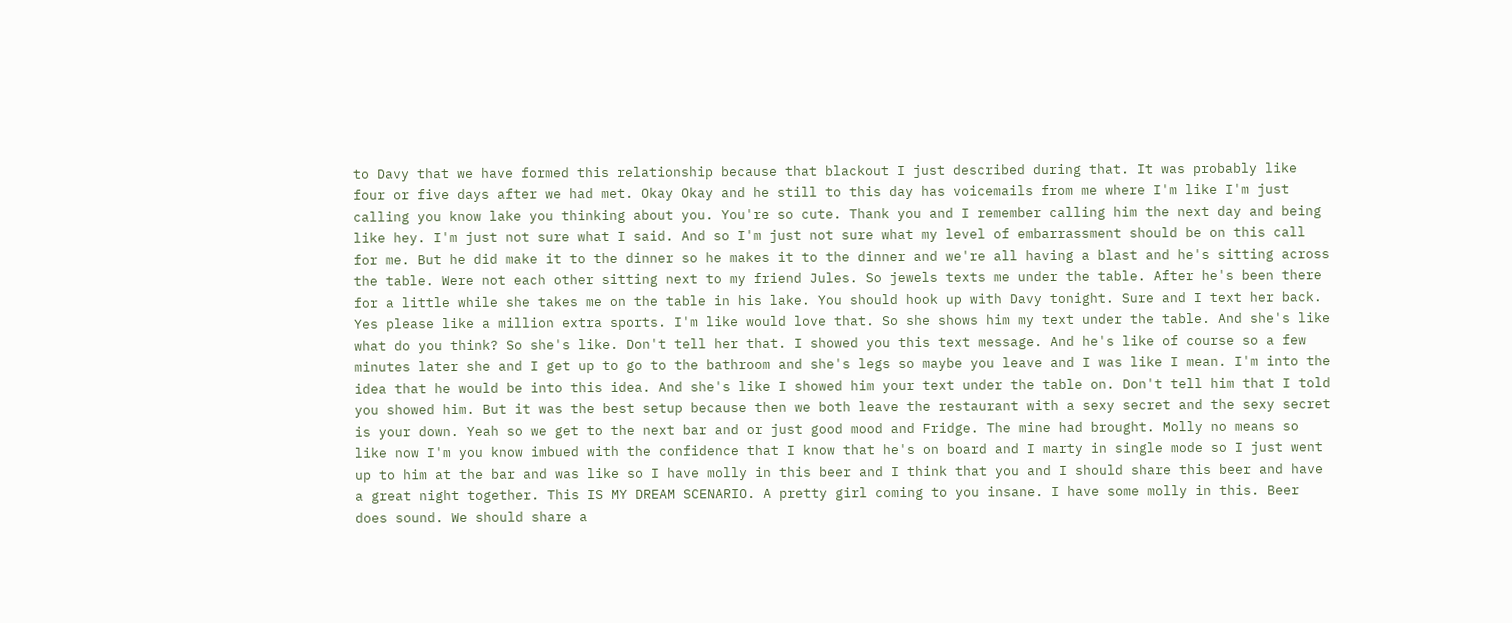to Davy that we have formed this relationship because that blackout I just described during that. It was probably like four or five days after we had met. Okay Okay and he still to this day has voicemails from me where I'm like I'm just calling you know lake you thinking about you. You're so cute. Thank you and I remember calling him the next day and being like hey. I'm just not sure what I said. And so I'm just not sure what my level of embarrassment should be on this call for me. But he did make it to the dinner so he makes it to the dinner and we're all having a blast and he's sitting across the table. Were not each other sitting next to my friend Jules. So jewels texts me under the table. After he's been there for a little while she takes me on the table in his lake. You should hook up with Davy tonight. Sure and I text her back. Yes please like a million extra sports. I'm like would love that. So she shows him my text under the table. And she's like what do you think? So she's like. Don't tell her that. I showed you this text message. And he's like of course so a few minutes later she and I get up to go to the bathroom and she's legs so maybe you leave and I was like I mean. I'm into the idea that he would be into this idea. And she's like I showed him your text under the table on. Don't tell him that I told you showed him. But it was the best setup because then we both leave the restaurant with a sexy secret and the sexy secret is your down. Yeah so we get to the next bar and or just good mood and Fridge. The mine had brought. Molly no means so like now I'm you know imbued with the confidence that I know that he's on board and I marty in single mode so I just went up to him at the bar and was like so I have molly in this beer and I think that you and I should share this beer and have a great night together. This IS MY DREAM SCENARIO. A pretty girl coming to you insane. I have some molly in this. Beer does sound. We should share a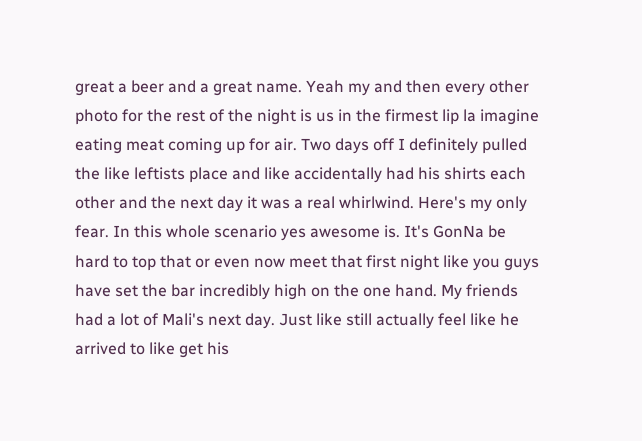great a beer and a great name. Yeah my and then every other photo for the rest of the night is us in the firmest lip la imagine eating meat coming up for air. Two days off I definitely pulled the like leftists place and like accidentally had his shirts each other and the next day it was a real whirlwind. Here's my only fear. In this whole scenario yes awesome is. It's GonNa be hard to top that or even now meet that first night like you guys have set the bar incredibly high on the one hand. My friends had a lot of Mali's next day. Just like still actually feel like he arrived to like get his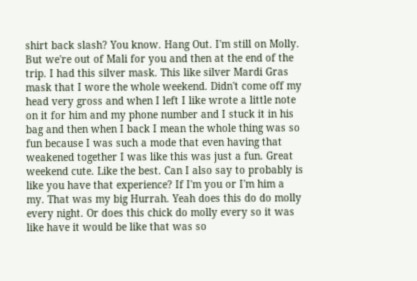shirt back slash? You know. Hang Out. I'm still on Molly. But we're out of Mali for you and then at the end of the trip. I had this silver mask. This like silver Mardi Gras mask that I wore the whole weekend. Didn't come off my head very gross and when I left I like wrote a little note on it for him and my phone number and I stuck it in his bag and then when I back I mean the whole thing was so fun because I was such a mode that even having that weakened together I was like this was just a fun. Great weekend cute. Like the best. Can I also say to probably is like you have that experience? If I'm you or I'm him a my. That was my big Hurrah. Yeah does this do do molly every night. Or does this chick do molly every so it was like have it would be like that was so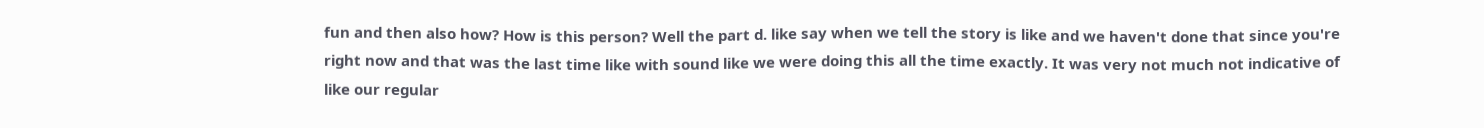fun and then also how? How is this person? Well the part d. like say when we tell the story is like and we haven't done that since you're right now and that was the last time like with sound like we were doing this all the time exactly. It was very not much not indicative of like our regular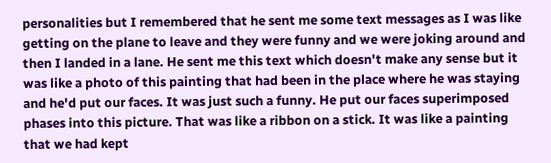personalities but I remembered that he sent me some text messages as I was like getting on the plane to leave and they were funny and we were joking around and then I landed in a lane. He sent me this text which doesn't make any sense but it was like a photo of this painting that had been in the place where he was staying and he'd put our faces. It was just such a funny. He put our faces superimposed phases into this picture. That was like a ribbon on a stick. It was like a painting that we had kept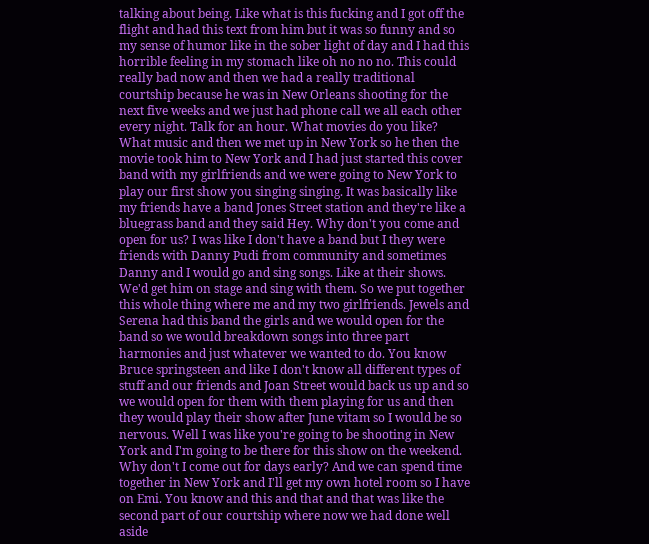talking about being. Like what is this fucking and I got off the flight and had this text from him but it was so funny and so my sense of humor like in the sober light of day and I had this horrible feeling in my stomach like oh no no no. This could really bad now and then we had a really traditional courtship because he was in New Orleans shooting for the next five weeks and we just had phone call we all each other every night. Talk for an hour. What movies do you like? What music and then we met up in New York so he then the movie took him to New York and I had just started this cover band with my girlfriends and we were going to New York to play our first show you singing singing. It was basically like my friends have a band Jones Street station and they're like a bluegrass band and they said Hey. Why don't you come and open for us? I was like I don't have a band but I they were friends with Danny Pudi from community and sometimes Danny and I would go and sing songs. Like at their shows. We'd get him on stage and sing with them. So we put together this whole thing where me and my two girlfriends. Jewels and Serena had this band the girls and we would open for the band so we would breakdown songs into three part harmonies and just whatever we wanted to do. You know Bruce springsteen and like I don't know all different types of stuff and our friends and Joan Street would back us up and so we would open for them with them playing for us and then they would play their show after June vitam so I would be so nervous. Well I was like you're going to be shooting in New York and I'm going to be there for this show on the weekend. Why don't I come out for days early? And we can spend time together in New York and I'll get my own hotel room so I have on Emi. You know and this and that and that was like the second part of our courtship where now we had done well aside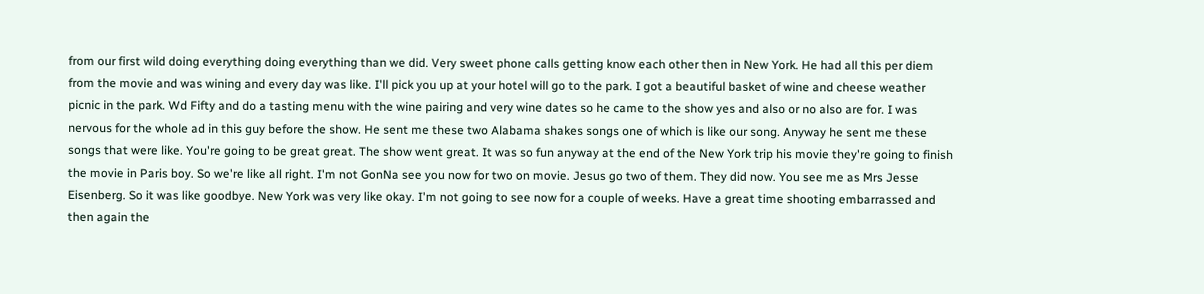from our first wild doing everything doing everything than we did. Very sweet phone calls getting know each other then in New York. He had all this per diem from the movie and was wining and every day was like. I'll pick you up at your hotel will go to the park. I got a beautiful basket of wine and cheese weather picnic in the park. Wd Fifty and do a tasting menu with the wine pairing and very wine dates so he came to the show yes and also or no also are for. I was nervous for the whole ad in this guy before the show. He sent me these two Alabama shakes songs one of which is like our song. Anyway he sent me these songs that were like. You're going to be great great. The show went great. It was so fun anyway at the end of the New York trip his movie they're going to finish the movie in Paris boy. So we're like all right. I'm not GonNa see you now for two on movie. Jesus go two of them. They did now. You see me as Mrs Jesse Eisenberg. So it was like goodbye. New York was very like okay. I'm not going to see now for a couple of weeks. Have a great time shooting embarrassed and then again the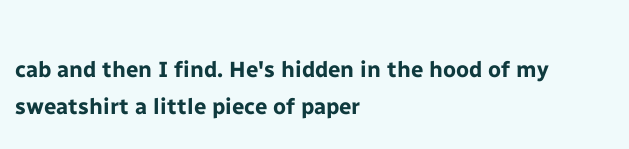cab and then I find. He's hidden in the hood of my sweatshirt a little piece of paper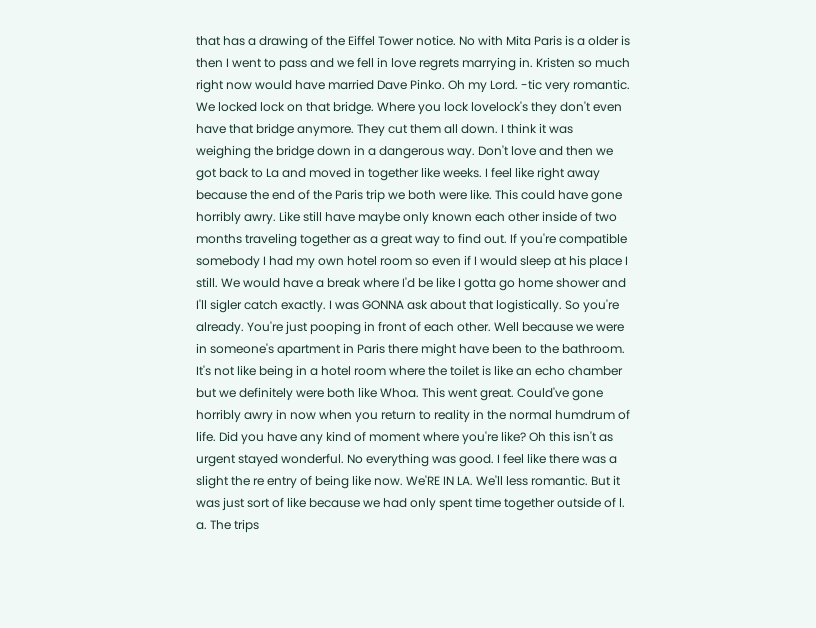that has a drawing of the Eiffel Tower notice. No with Mita Paris is a older is then I went to pass and we fell in love regrets marrying in. Kristen so much right now would have married Dave Pinko. Oh my Lord. -tic very romantic. We locked lock on that bridge. Where you lock lovelock's they don't even have that bridge anymore. They cut them all down. I think it was weighing the bridge down in a dangerous way. Don't love and then we got back to La and moved in together like weeks. I feel like right away because the end of the Paris trip we both were like. This could have gone horribly awry. Like still have maybe only known each other inside of two months traveling together as a great way to find out. If you're compatible somebody I had my own hotel room so even if I would sleep at his place I still. We would have a break where I'd be like I gotta go home shower and I'll sigler catch exactly. I was GONNA ask about that logistically. So you're already. You're just pooping in front of each other. Well because we were in someone's apartment in Paris there might have been to the bathroom. It's not like being in a hotel room where the toilet is like an echo chamber but we definitely were both like Whoa. This went great. Could've gone horribly awry in now when you return to reality in the normal humdrum of life. Did you have any kind of moment where you're like? Oh this isn't as urgent stayed wonderful. No everything was good. I feel like there was a slight the re entry of being like now. We'RE IN LA. We'll less romantic. But it was just sort of like because we had only spent time together outside of l. a. The trips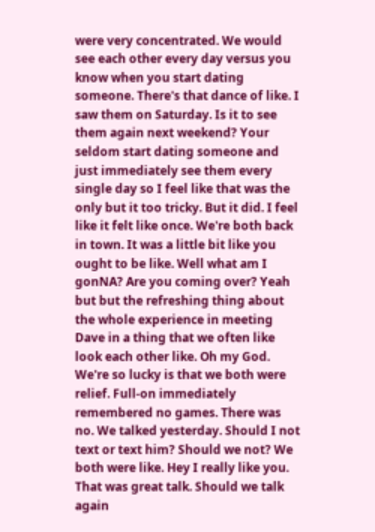were very concentrated. We would see each other every day versus you know when you start dating someone. There's that dance of like. I saw them on Saturday. Is it to see them again next weekend? Your seldom start dating someone and just immediately see them every single day so I feel like that was the only but it too tricky. But it did. I feel like it felt like once. We're both back in town. It was a little bit like you ought to be like. Well what am I gonNA? Are you coming over? Yeah but but the refreshing thing about the whole experience in meeting Dave in a thing that we often like look each other like. Oh my God. We're so lucky is that we both were relief. Full-on immediately remembered no games. There was no. We talked yesterday. Should I not text or text him? Should we not? We both were like. Hey I really like you. That was great talk. Should we talk again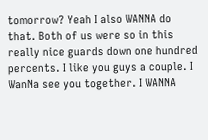tomorrow? Yeah I also WANNA do that. Both of us were so in this really nice guards down one hundred percents. I like you guys a couple. I WanNa see you together. I WANNA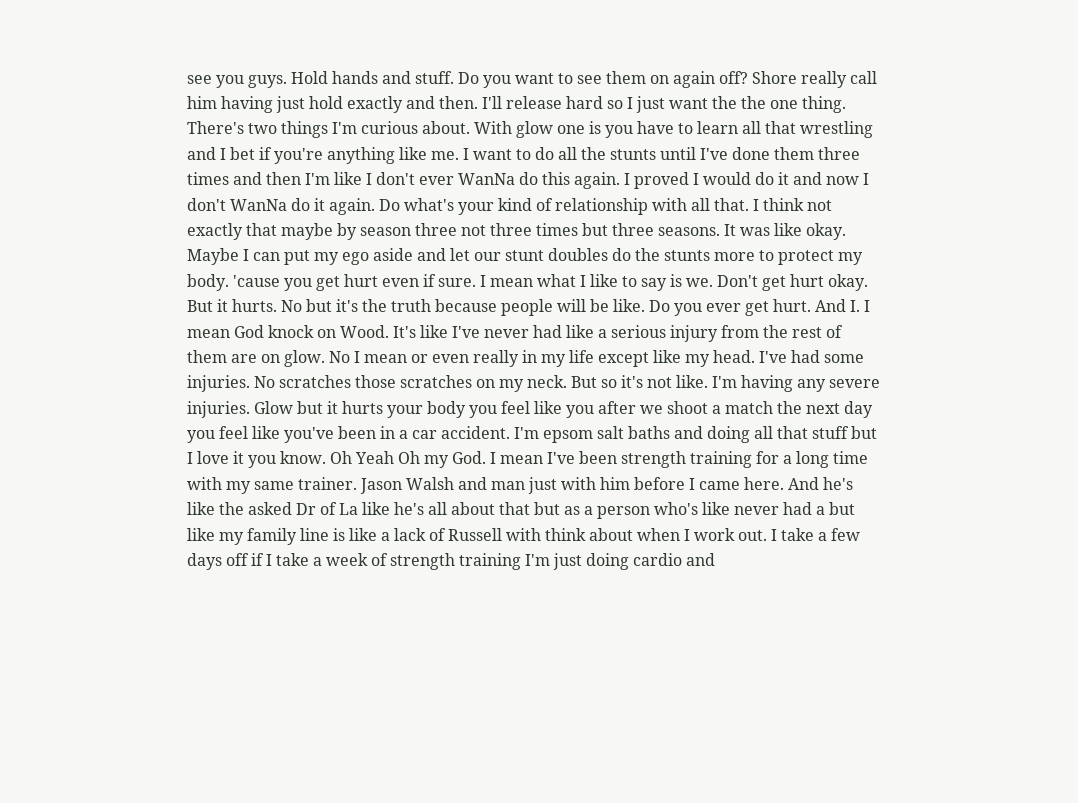see you guys. Hold hands and stuff. Do you want to see them on again off? Shore really call him having just hold exactly and then. I'll release hard so I just want the the one thing. There's two things I'm curious about. With glow one is you have to learn all that wrestling and I bet if you're anything like me. I want to do all the stunts until I've done them three times and then I'm like I don't ever WanNa do this again. I proved I would do it and now I don't WanNa do it again. Do what's your kind of relationship with all that. I think not exactly that maybe by season three not three times but three seasons. It was like okay. Maybe I can put my ego aside and let our stunt doubles do the stunts more to protect my body. 'cause you get hurt even if sure. I mean what I like to say is we. Don't get hurt okay. But it hurts. No but it's the truth because people will be like. Do you ever get hurt. And I. I mean God knock on Wood. It's like I've never had like a serious injury from the rest of them are on glow. No I mean or even really in my life except like my head. I've had some injuries. No scratches those scratches on my neck. But so it's not like. I'm having any severe injuries. Glow but it hurts your body you feel like you after we shoot a match the next day you feel like you've been in a car accident. I'm epsom salt baths and doing all that stuff but I love it you know. Oh Yeah Oh my God. I mean I've been strength training for a long time with my same trainer. Jason Walsh and man just with him before I came here. And he's like the asked Dr of La like he's all about that but as a person who's like never had a but like my family line is like a lack of Russell with think about when I work out. I take a few days off if I take a week of strength training I'm just doing cardio and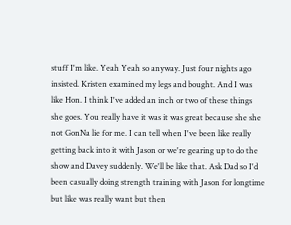stuff I'm like. Yeah Yeah so anyway. Just four nights ago insisted. Kristen examined my legs and bought. And I was like Hon. I think I've added an inch or two of these things she goes. You really have it was it was great because she she not GonNa lie for me. I can tell when I've been like really getting back into it with Jason or we're gearing up to do the show and Davey suddenly. We'll be like that. Ask Dad so I'd been casually doing strength training with Jason for longtime but like was really want but then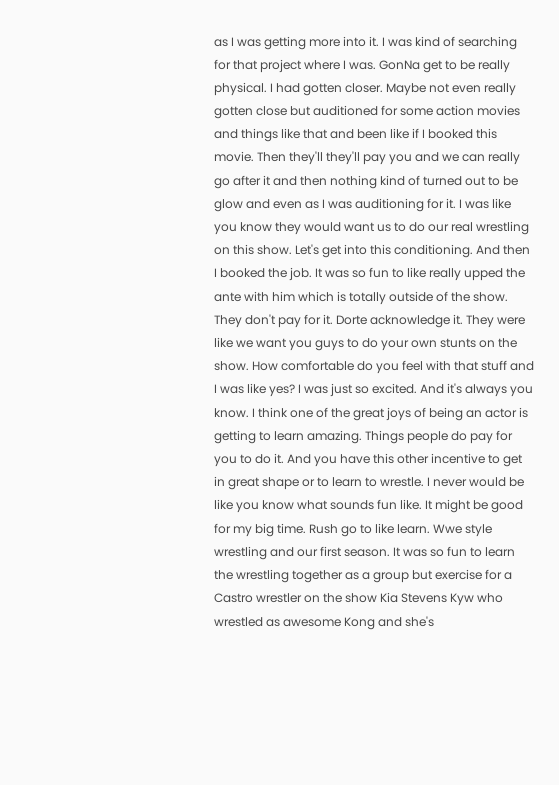as I was getting more into it. I was kind of searching for that project where I was. GonNa get to be really physical. I had gotten closer. Maybe not even really gotten close but auditioned for some action movies and things like that and been like if I booked this movie. Then they'll they'll pay you and we can really go after it and then nothing kind of turned out to be glow and even as I was auditioning for it. I was like you know they would want us to do our real wrestling on this show. Let's get into this conditioning. And then I booked the job. It was so fun to like really upped the ante with him which is totally outside of the show. They don't pay for it. Dorte acknowledge it. They were like we want you guys to do your own stunts on the show. How comfortable do you feel with that stuff and I was like yes? I was just so excited. And it's always you know. I think one of the great joys of being an actor is getting to learn amazing. Things people do pay for you to do it. And you have this other incentive to get in great shape or to learn to wrestle. I never would be like you know what sounds fun like. It might be good for my big time. Rush go to like learn. Wwe style wrestling and our first season. It was so fun to learn the wrestling together as a group but exercise for a Castro wrestler on the show Kia Stevens Kyw who wrestled as awesome Kong and she's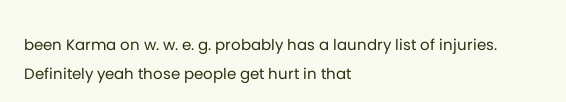been Karma on w. w. e. g. probably has a laundry list of injuries. Definitely yeah those people get hurt in that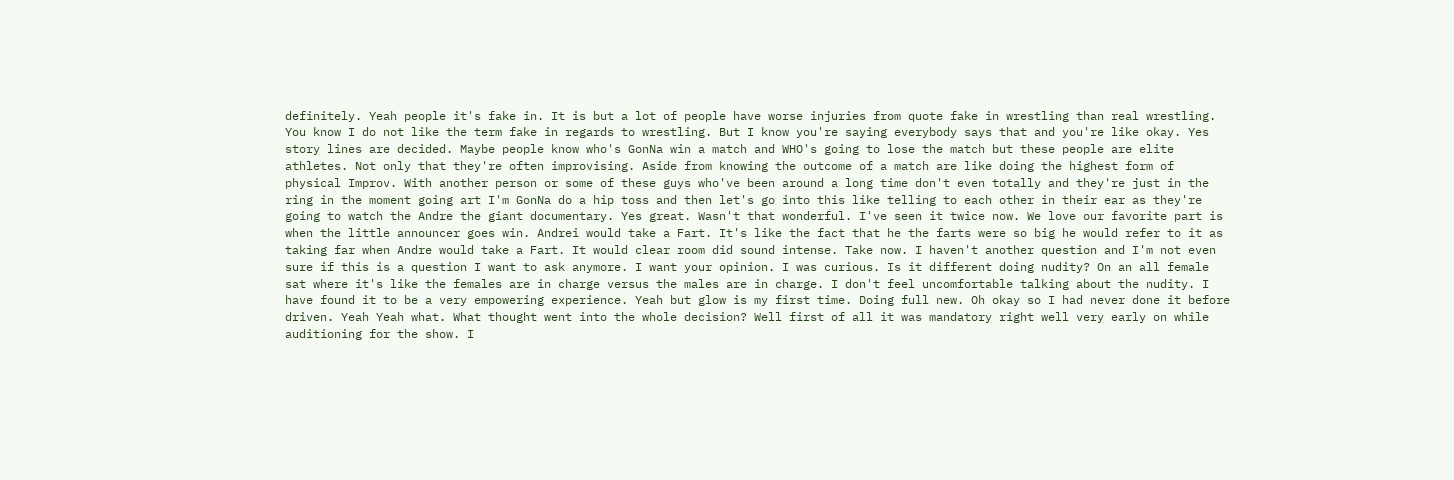definitely. Yeah people it's fake in. It is but a lot of people have worse injuries from quote fake in wrestling than real wrestling. You know I do not like the term fake in regards to wrestling. But I know you're saying everybody says that and you're like okay. Yes story lines are decided. Maybe people know who's GonNa win a match and WHO's going to lose the match but these people are elite athletes. Not only that they're often improvising. Aside from knowing the outcome of a match are like doing the highest form of physical Improv. With another person or some of these guys who've been around a long time don't even totally and they're just in the ring in the moment going art I'm GonNa do a hip toss and then let's go into this like telling to each other in their ear as they're going to watch the Andre the giant documentary. Yes great. Wasn't that wonderful. I've seen it twice now. We love our favorite part is when the little announcer goes win. Andrei would take a Fart. It's like the fact that he the farts were so big he would refer to it as taking far when Andre would take a Fart. It would clear room did sound intense. Take now. I haven't another question and I'm not even sure if this is a question I want to ask anymore. I want your opinion. I was curious. Is it different doing nudity? On an all female sat where it's like the females are in charge versus the males are in charge. I don't feel uncomfortable talking about the nudity. I have found it to be a very empowering experience. Yeah but glow is my first time. Doing full new. Oh okay so I had never done it before driven. Yeah Yeah what. What thought went into the whole decision? Well first of all it was mandatory right well very early on while auditioning for the show. I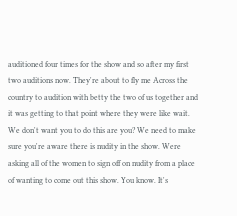auditioned four times for the show and so after my first two auditions now. They're about to fly me Across the country to audition with betty the two of us together and it was getting to that point where they were like wait. We don't want you to do this are you? We need to make sure you're aware there is nudity in the show. Were asking all of the women to sign off on nudity from a place of wanting to come out this show. You know. It's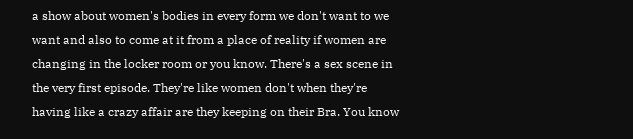a show about women's bodies in every form we don't want to we want and also to come at it from a place of reality if women are changing in the locker room or you know. There's a sex scene in the very first episode. They're like women don't when they're having like a crazy affair are they keeping on their Bra. You know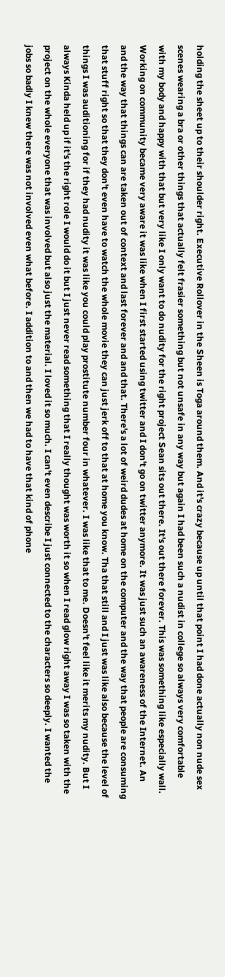holding the sheet up to their shoulder right. Executive Rollover in the Sheen is Toga around them. And it's crazy because up until that point I had done actually non nude sex scenes wearing a bra or other things that actually felt frasier something but not unsafe in any way but again I had been such a nudist in college so always very comfortable with my body and happy with that but very like I only want to do nudity for the right project Sean sits out there. It's out there forever. This was something like especially wall. Working on community became very aware it was like when I first started using twitter and I don't go on twitter anymore. It was just such an awareness of the Internet. An and the way that things can are taken out of context and last forever and and that. There's a lot of weird dudes at home on the computer and the way that people are consuming that stuff right so that they don't even have to watch the whole movie they can just jerk off to that at home you know. Tha that still and I just was like also because the level of things I was auditioning for if they had nudity it was like you could play prostitute number four in whatever. I was like that to me. Doesn't feel like it merits my nudity. But I always Kinda held up if it's the right role I would do it but I just never read something that I really thought was worth it so when I read glow right away I was so taken with the project on the whole everyone that was involved but also just the material. I loved it so much. I can't even describe I just connected to the characters so deeply. I wanted the jobs so badly I knew there was not involved even what before. I addition to and then we had to have that kind of phone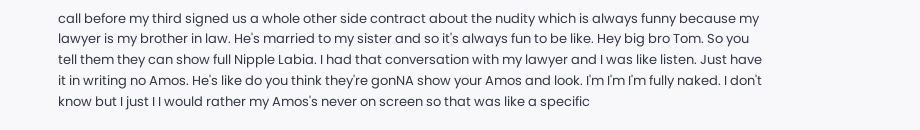call before my third signed us a whole other side contract about the nudity which is always funny because my lawyer is my brother in law. He's married to my sister and so it's always fun to be like. Hey big bro Tom. So you tell them they can show full Nipple Labia. I had that conversation with my lawyer and I was like listen. Just have it in writing no Amos. He's like do you think they're gonNA show your Amos and look. I'm I'm I'm fully naked. I don't know but I just I I would rather my Amos's never on screen so that was like a specific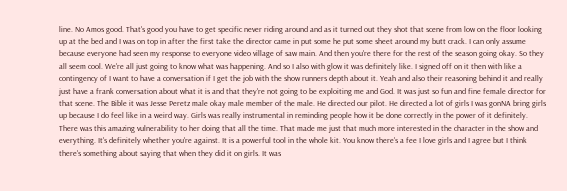line. No Amos good. That's good you have to get specific never riding around and as it turned out they shot that scene from low on the floor looking up at the bed and I was on top in after the first take the director came in put some he put some sheet around my butt crack. I can only assume because everyone had seen my response to everyone video village of saw main. And then you're there for the rest of the season going okay. So they all seem cool. We're all just going to know what was happening. And so I also with glow it was definitely like. I signed off on it then with like a contingency of I want to have a conversation if I get the job with the show runners depth about it. Yeah and also their reasoning behind it and really just have a frank conversation about what it is and that they're not going to be exploiting me and God. It was just so fun and fine female director for that scene. The Bible it was Jesse Peretz male okay male member of the male. He directed our pilot. He directed a lot of girls I was gonNA bring girls up because I do feel like in a weird way. Girls was really instrumental in reminding people how it be done correctly in the power of it definitely. There was this amazing vulnerability to her doing that all the time. That made me just that much more interested in the character in the show and everything. It's definitely whether you're against. It is a powerful tool in the whole kit. You know there's a fee I love girls and I agree but I think there's something about saying that when they did it on girls. It was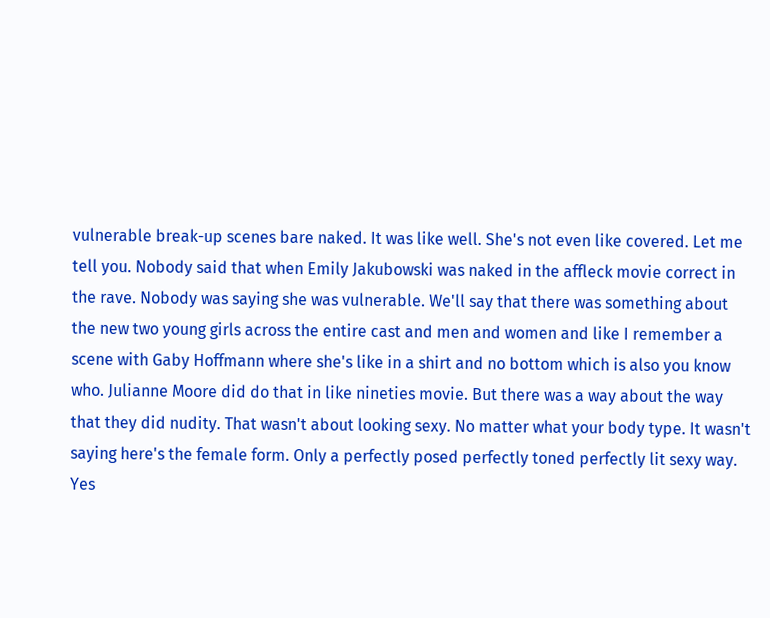vulnerable break-up scenes bare naked. It was like well. She's not even like covered. Let me tell you. Nobody said that when Emily Jakubowski was naked in the affleck movie correct in the rave. Nobody was saying she was vulnerable. We'll say that there was something about the new two young girls across the entire cast and men and women and like I remember a scene with Gaby Hoffmann where she's like in a shirt and no bottom which is also you know who. Julianne Moore did do that in like nineties movie. But there was a way about the way that they did nudity. That wasn't about looking sexy. No matter what your body type. It wasn't saying here's the female form. Only a perfectly posed perfectly toned perfectly lit sexy way. Yes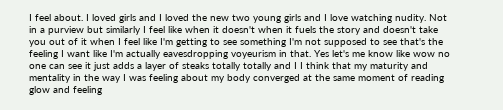I feel about. I loved girls and I loved the new two young girls and I love watching nudity. Not in a purview but similarly I feel like when it doesn't when it fuels the story and doesn't take you out of it when I feel like I'm getting to see something I'm not supposed to see that's the feeling I want like I'm actually eavesdropping voyeurism in that. Yes let's me know like wow no one can see it just adds a layer of steaks totally totally and I I think that my maturity and mentality in the way I was feeling about my body converged at the same moment of reading glow and feeling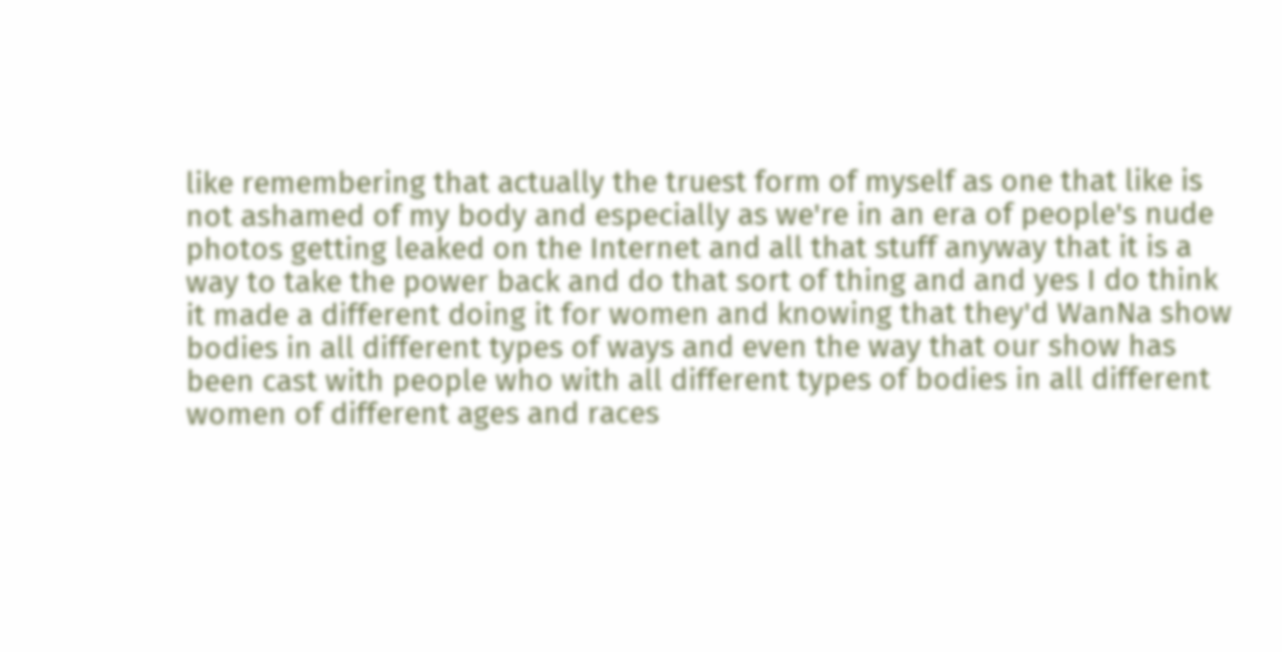like remembering that actually the truest form of myself as one that like is not ashamed of my body and especially as we're in an era of people's nude photos getting leaked on the Internet and all that stuff anyway that it is a way to take the power back and do that sort of thing and and yes I do think it made a different doing it for women and knowing that they'd WanNa show bodies in all different types of ways and even the way that our show has been cast with people who with all different types of bodies in all different women of different ages and races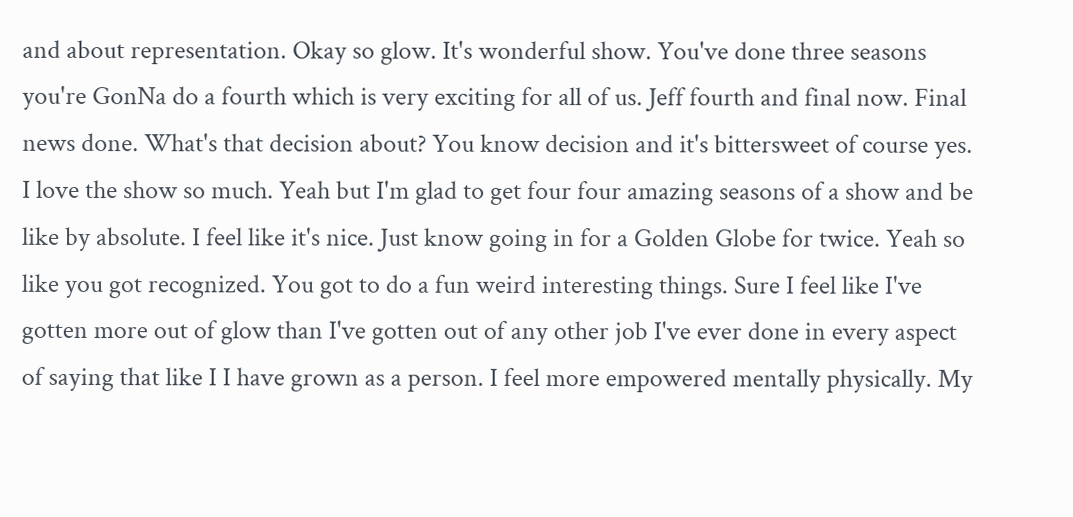and about representation. Okay so glow. It's wonderful show. You've done three seasons you're GonNa do a fourth which is very exciting for all of us. Jeff fourth and final now. Final news done. What's that decision about? You know decision and it's bittersweet of course yes. I love the show so much. Yeah but I'm glad to get four four amazing seasons of a show and be like by absolute. I feel like it's nice. Just know going in for a Golden Globe for twice. Yeah so like you got recognized. You got to do a fun weird interesting things. Sure I feel like I've gotten more out of glow than I've gotten out of any other job I've ever done in every aspect of saying that like I I have grown as a person. I feel more empowered mentally physically. My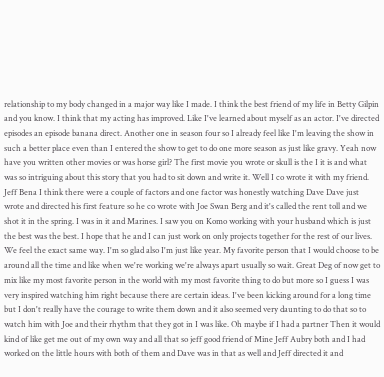relationship to my body changed in a major way like I made. I think the best friend of my life in Betty Gilpin and you know. I think that my acting has improved. Like I've learned about myself as an actor. I've directed episodes an episode banana direct. Another one in season four so I already feel like I'm leaving the show in such a better place even than I entered the show to get to do one more season as just like gravy. Yeah now have you written other movies or was horse girl? The first movie you wrote or skull is the I it is and what was so intriguing about this story that you had to sit down and write it. Well I co wrote it with my friend. Jeff Bena I think there were a couple of factors and one factor was honestly watching Dave Dave just wrote and directed his first feature so he co wrote with Joe Swan Berg and it's called the rent toll and we shot it in the spring. I was in it and Marines. I saw you on Komo working with your husband which is just the best was the best. I hope that he and I can just work on only projects together for the rest of our lives. We feel the exact same way. I'm so glad also I'm just like year. My favorite person that I would choose to be around all the time and like when we're working we're always apart usually so wait. Great Deg of now get to mix like my most favorite person in the world with my most favorite thing to do but more so I guess I was very inspired watching him right because there are certain ideas. I've been kicking around for a long time but I don't really have the courage to write them down and it also seemed very daunting to do that so to watch him with Joe and their rhythm that they got in I was like. Oh maybe if I had a partner Then it would kind of like get me out of my own way and all that so jeff good friend of Mine Jeff Aubry both and I had worked on the little hours with both of them and Dave was in that as well and Jeff directed it and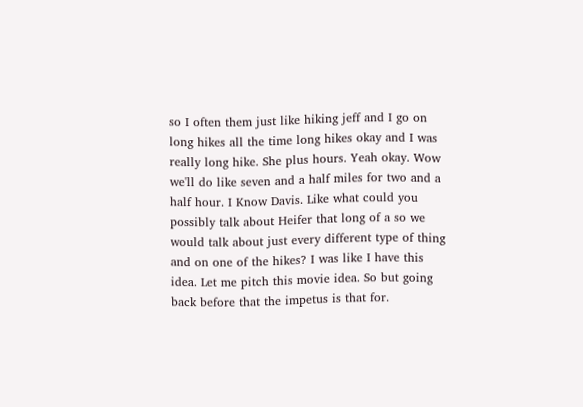so I often them just like hiking jeff and I go on long hikes all the time long hikes okay and I was really long hike. She plus hours. Yeah okay. Wow we'll do like seven and a half miles for two and a half hour. I Know Davis. Like what could you possibly talk about Heifer that long of a so we would talk about just every different type of thing and on one of the hikes? I was like I have this idea. Let me pitch this movie idea. So but going back before that the impetus is that for.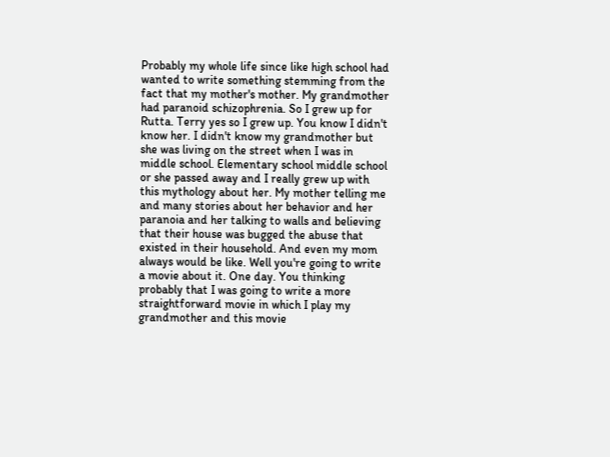Probably my whole life since like high school had wanted to write something stemming from the fact that my mother's mother. My grandmother had paranoid schizophrenia. So I grew up for Rutta. Terry yes so I grew up. You know I didn't know her. I didn't know my grandmother but she was living on the street when I was in middle school. Elementary school middle school or she passed away and I really grew up with this mythology about her. My mother telling me and many stories about her behavior and her paranoia and her talking to walls and believing that their house was bugged the abuse that existed in their household. And even my mom always would be like. Well you're going to write a movie about it. One day. You thinking probably that I was going to write a more straightforward movie in which I play my grandmother and this movie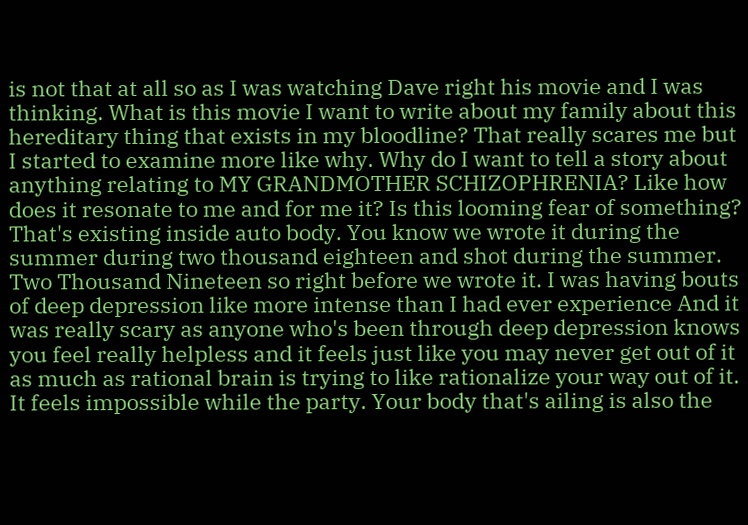is not that at all so as I was watching Dave right his movie and I was thinking. What is this movie I want to write about my family about this hereditary thing that exists in my bloodline? That really scares me but I started to examine more like why. Why do I want to tell a story about anything relating to MY GRANDMOTHER SCHIZOPHRENIA? Like how does it resonate to me and for me it? Is this looming fear of something? That's existing inside auto body. You know we wrote it during the summer during two thousand eighteen and shot during the summer. Two Thousand Nineteen so right before we wrote it. I was having bouts of deep depression like more intense than I had ever experience And it was really scary as anyone who's been through deep depression knows you feel really helpless and it feels just like you may never get out of it as much as rational brain is trying to like rationalize your way out of it. It feels impossible while the party. Your body that's ailing is also the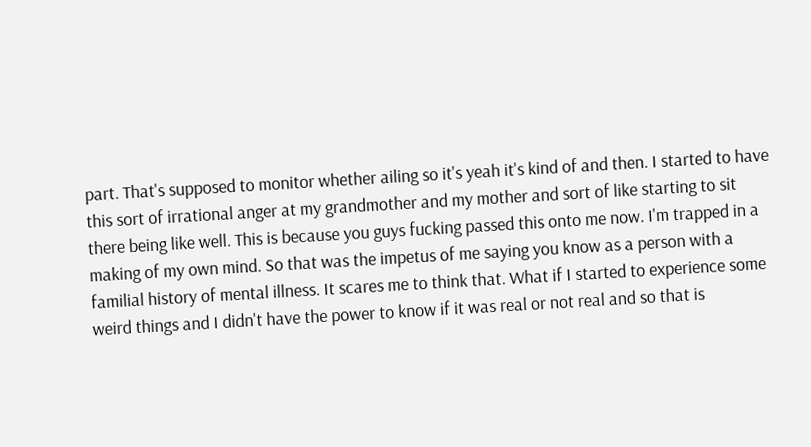part. That's supposed to monitor whether ailing so it's yeah it's kind of and then. I started to have this sort of irrational anger at my grandmother and my mother and sort of like starting to sit there being like well. This is because you guys fucking passed this onto me now. I'm trapped in a making of my own mind. So that was the impetus of me saying you know as a person with a familial history of mental illness. It scares me to think that. What if I started to experience some weird things and I didn't have the power to know if it was real or not real and so that is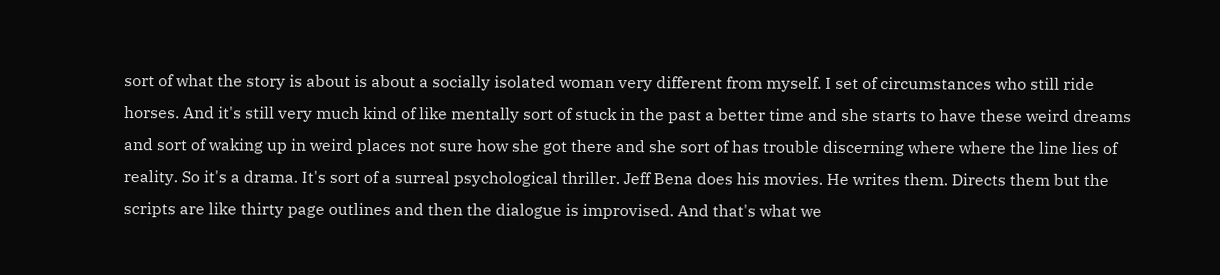sort of what the story is about is about a socially isolated woman very different from myself. I set of circumstances who still ride horses. And it's still very much kind of like mentally sort of stuck in the past a better time and she starts to have these weird dreams and sort of waking up in weird places not sure how she got there and she sort of has trouble discerning where where the line lies of reality. So it's a drama. It's sort of a surreal psychological thriller. Jeff Bena does his movies. He writes them. Directs them but the scripts are like thirty page outlines and then the dialogue is improvised. And that's what we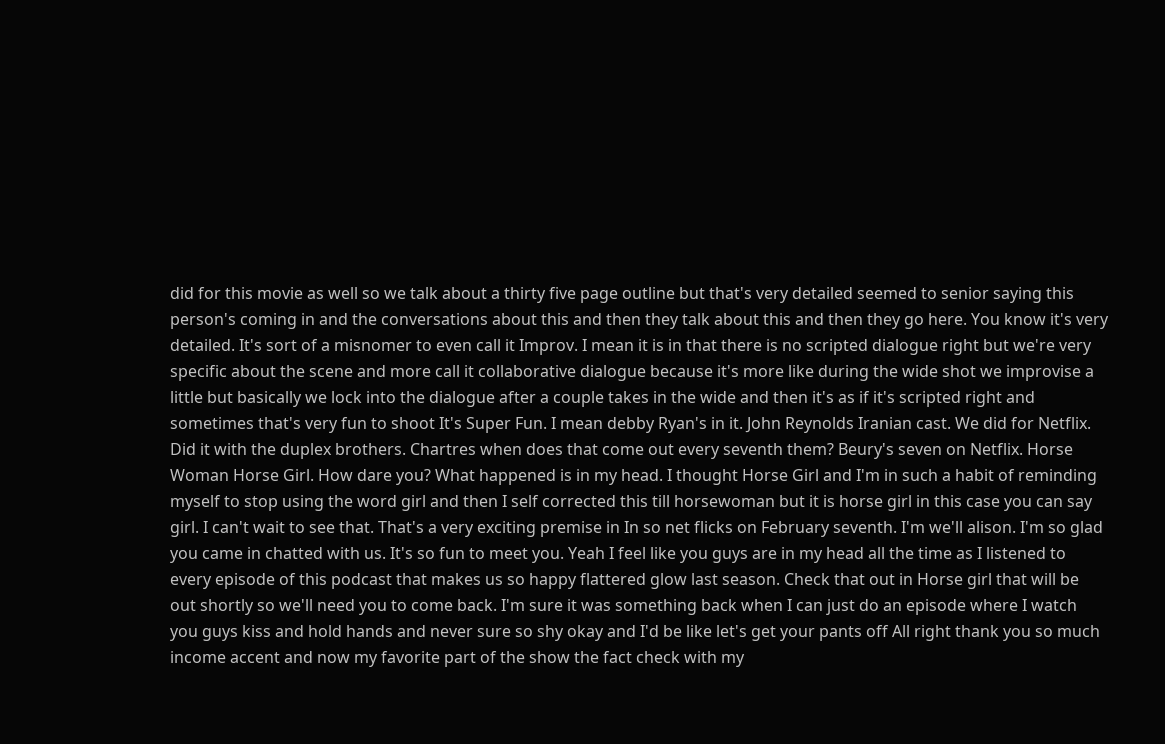did for this movie as well so we talk about a thirty five page outline but that's very detailed seemed to senior saying this person's coming in and the conversations about this and then they talk about this and then they go here. You know it's very detailed. It's sort of a misnomer to even call it Improv. I mean it is in that there is no scripted dialogue right but we're very specific about the scene and more call it collaborative dialogue because it's more like during the wide shot we improvise a little but basically we lock into the dialogue after a couple takes in the wide and then it's as if it's scripted right and sometimes that's very fun to shoot It's Super Fun. I mean debby Ryan's in it. John Reynolds Iranian cast. We did for Netflix. Did it with the duplex brothers. Chartres when does that come out every seventh them? Beury's seven on Netflix. Horse Woman Horse Girl. How dare you? What happened is in my head. I thought Horse Girl and I'm in such a habit of reminding myself to stop using the word girl and then I self corrected this till horsewoman but it is horse girl in this case you can say girl. I can't wait to see that. That's a very exciting premise in In so net flicks on February seventh. I'm we'll alison. I'm so glad you came in chatted with us. It's so fun to meet you. Yeah I feel like you guys are in my head all the time as I listened to every episode of this podcast that makes us so happy flattered glow last season. Check that out in Horse girl that will be out shortly so we'll need you to come back. I'm sure it was something back when I can just do an episode where I watch you guys kiss and hold hands and never sure so shy okay and I'd be like let's get your pants off All right thank you so much income accent and now my favorite part of the show the fact check with my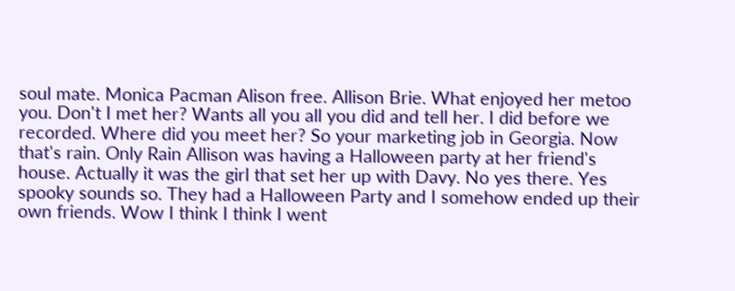soul mate. Monica Pacman Alison free. Allison Brie. What enjoyed her metoo you. Don't I met her? Wants all you all you did and tell her. I did before we recorded. Where did you meet her? So your marketing job in Georgia. Now that's rain. Only Rain Allison was having a Halloween party at her friend's house. Actually it was the girl that set her up with Davy. No yes there. Yes spooky sounds so. They had a Halloween Party and I somehow ended up their own friends. Wow I think I think I went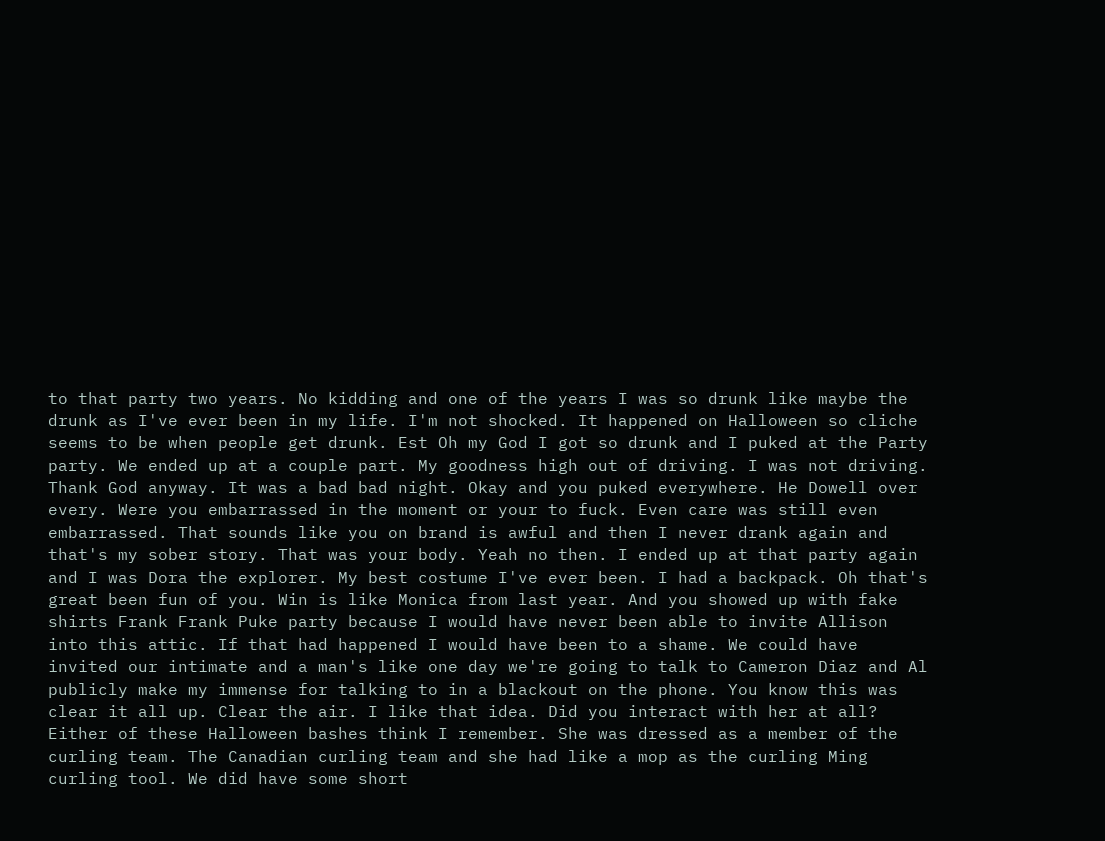to that party two years. No kidding and one of the years I was so drunk like maybe the drunk as I've ever been in my life. I'm not shocked. It happened on Halloween so cliche seems to be when people get drunk. Est Oh my God I got so drunk and I puked at the Party party. We ended up at a couple part. My goodness high out of driving. I was not driving. Thank God anyway. It was a bad bad night. Okay and you puked everywhere. He Dowell over every. Were you embarrassed in the moment or your to fuck. Even care was still even embarrassed. That sounds like you on brand is awful and then I never drank again and that's my sober story. That was your body. Yeah no then. I ended up at that party again and I was Dora the explorer. My best costume I've ever been. I had a backpack. Oh that's great been fun of you. Win is like Monica from last year. And you showed up with fake shirts Frank Frank Puke party because I would have never been able to invite Allison into this attic. If that had happened I would have been to a shame. We could have invited our intimate and a man's like one day we're going to talk to Cameron Diaz and Al publicly make my immense for talking to in a blackout on the phone. You know this was clear it all up. Clear the air. I like that idea. Did you interact with her at all? Either of these Halloween bashes think I remember. She was dressed as a member of the curling team. The Canadian curling team and she had like a mop as the curling Ming curling tool. We did have some short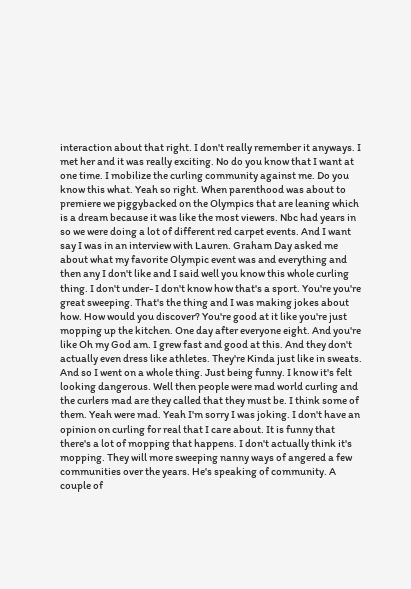interaction about that right. I don't really remember it anyways. I met her and it was really exciting. No do you know that I want at one time. I mobilize the curling community against me. Do you know this what. Yeah so right. When parenthood was about to premiere we piggybacked on the Olympics that are leaning which is a dream because it was like the most viewers. Nbc had years in so we were doing a lot of different red carpet events. And I want say I was in an interview with Lauren. Graham Day asked me about what my favorite Olympic event was and everything and then any I don't like and I said well you know this whole curling thing. I don't under- I don't know how that's a sport. You're you're great sweeping. That's the thing and I was making jokes about how. How would you discover? You're good at it like you're just mopping up the kitchen. One day after everyone eight. And you're like Oh my God am. I grew fast and good at this. And they don't actually even dress like athletes. They're Kinda just like in sweats. And so I went on a whole thing. Just being funny. I know it's felt looking dangerous. Well then people were mad world curling and the curlers mad are they called that they must be. I think some of them. Yeah were mad. Yeah I'm sorry I was joking. I don't have an opinion on curling for real that I care about. It is funny that there's a lot of mopping that happens. I don't actually think it's mopping. They will more sweeping nanny ways of angered a few communities over the years. He's speaking of community. A couple of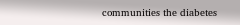communities the diabetes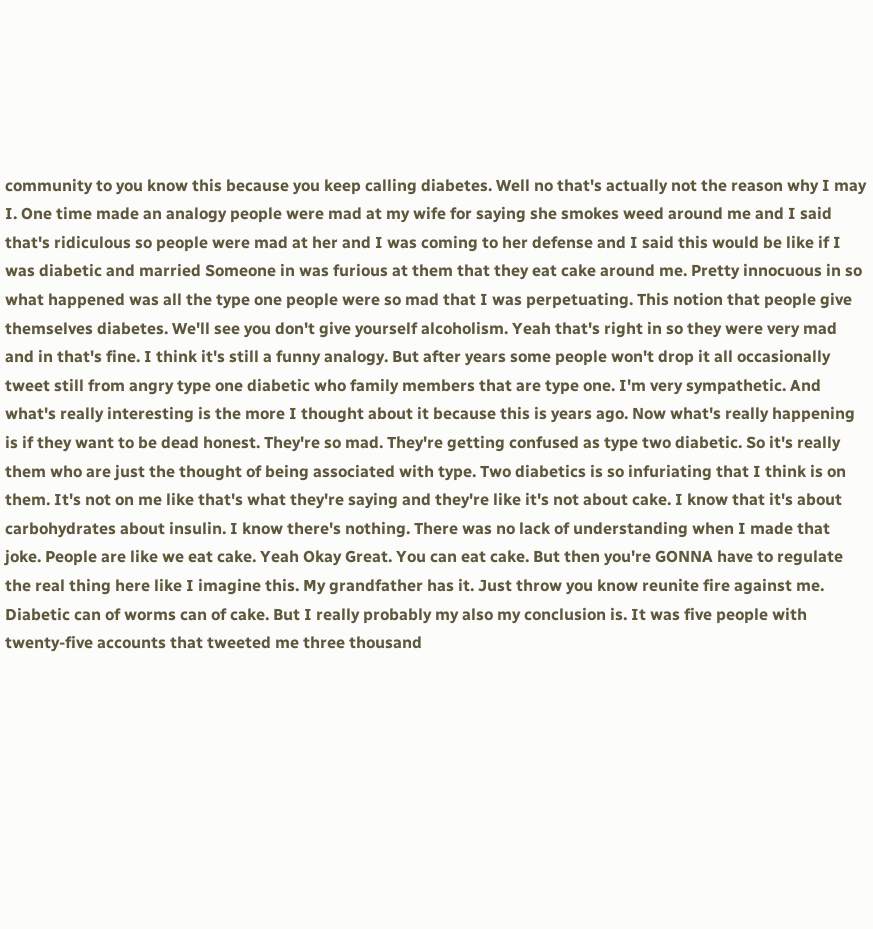community to you know this because you keep calling diabetes. Well no that's actually not the reason why I may I. One time made an analogy people were mad at my wife for saying she smokes weed around me and I said that's ridiculous so people were mad at her and I was coming to her defense and I said this would be like if I was diabetic and married Someone in was furious at them that they eat cake around me. Pretty innocuous in so what happened was all the type one people were so mad that I was perpetuating. This notion that people give themselves diabetes. We'll see you don't give yourself alcoholism. Yeah that's right in so they were very mad and in that's fine. I think it's still a funny analogy. But after years some people won't drop it all occasionally tweet still from angry type one diabetic who family members that are type one. I'm very sympathetic. And what's really interesting is the more I thought about it because this is years ago. Now what's really happening is if they want to be dead honest. They're so mad. They're getting confused as type two diabetic. So it's really them who are just the thought of being associated with type. Two diabetics is so infuriating that I think is on them. It's not on me like that's what they're saying and they're like it's not about cake. I know that it's about carbohydrates about insulin. I know there's nothing. There was no lack of understanding when I made that joke. People are like we eat cake. Yeah Okay Great. You can eat cake. But then you're GONNA have to regulate the real thing here like I imagine this. My grandfather has it. Just throw you know reunite fire against me. Diabetic can of worms can of cake. But I really probably my also my conclusion is. It was five people with twenty-five accounts that tweeted me three thousand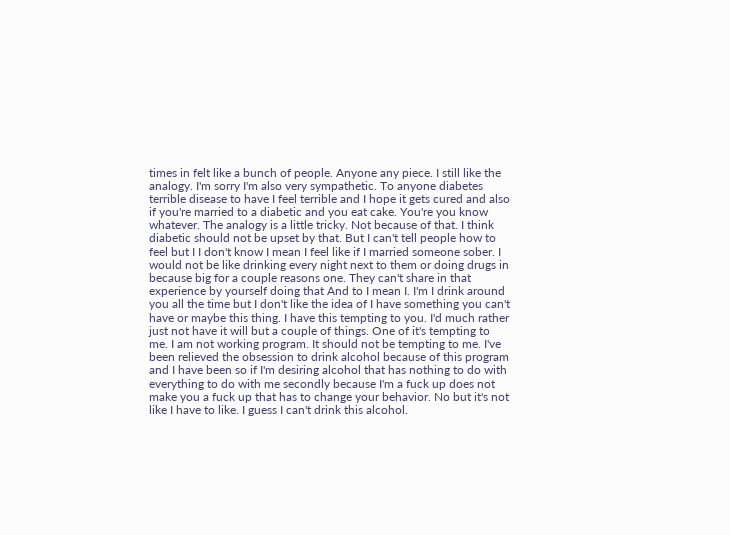times in felt like a bunch of people. Anyone any piece. I still like the analogy. I'm sorry I'm also very sympathetic. To anyone diabetes terrible disease to have I feel terrible and I hope it gets cured and also if you're married to a diabetic and you eat cake. You're you know whatever. The analogy is a little tricky. Not because of that. I think diabetic should not be upset by that. But I can't tell people how to feel but I I don't know I mean I feel like if I married someone sober. I would not be like drinking every night next to them or doing drugs in because big for a couple reasons one. They can't share in that experience by yourself doing that And to I mean I. I'm I drink around you all the time but I don't like the idea of I have something you can't have or maybe this thing. I have this tempting to you. I'd much rather just not have it will but a couple of things. One of it's tempting to me. I am not working program. It should not be tempting to me. I've been relieved the obsession to drink alcohol because of this program and I have been so if I'm desiring alcohol that has nothing to do with everything to do with me secondly because I'm a fuck up does not make you a fuck up that has to change your behavior. No but it's not like I have to like. I guess I can't drink this alcohol.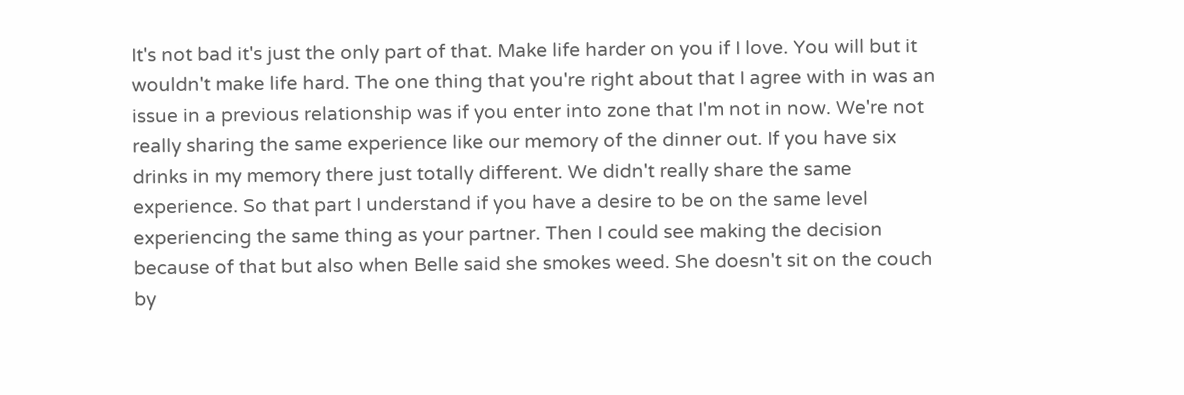It's not bad it's just the only part of that. Make life harder on you if I love. You will but it wouldn't make life hard. The one thing that you're right about that I agree with in was an issue in a previous relationship was if you enter into zone that I'm not in now. We're not really sharing the same experience like our memory of the dinner out. If you have six drinks in my memory there just totally different. We didn't really share the same experience. So that part I understand if you have a desire to be on the same level experiencing the same thing as your partner. Then I could see making the decision because of that but also when Belle said she smokes weed. She doesn't sit on the couch by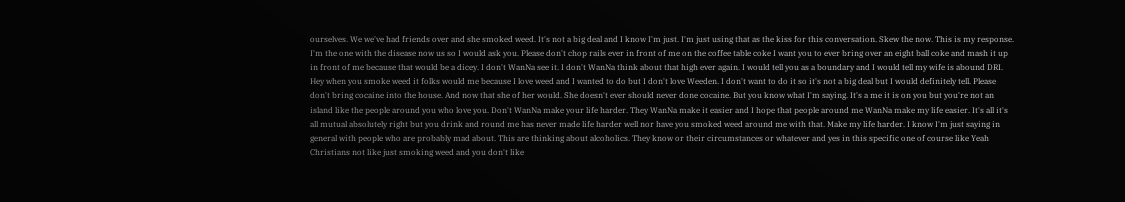ourselves. We we've had friends over and she smoked weed. It's not a big deal and I know I'm just. I'm just using that as the kiss for this conversation. Skew the now. This is my response. I'm the one with the disease now us so I would ask you. Please don't chop rails ever in front of me on the coffee table coke I want you to ever bring over an eight ball coke and mash it up in front of me because that would be a dicey. I don't WanNa see it. I don't WanNa think about that high ever again. I would tell you as a boundary and I would tell my wife is abound DRI. Hey when you smoke weed it folks would me because I love weed and I wanted to do but I don't love Weeden. I don't want to do it so it's not a big deal but I would definitely tell. Please don't bring cocaine into the house. And now that she of her would. She doesn't ever should never done cocaine. But you know what I'm saying. It's a me it is on you but you're not an island like the people around you who love you. Don't WanNa make your life harder. They WanNa make it easier and I hope that people around me WanNa make my life easier. It's all it's all mutual absolutely right but you drink and round me has never made life harder well nor have you smoked weed around me with that. Make my life harder. I know I'm just saying in general with people who are probably mad about. This are thinking about alcoholics. They know or their circumstances or whatever and yes in this specific one of course like Yeah Christians not like just smoking weed and you don't like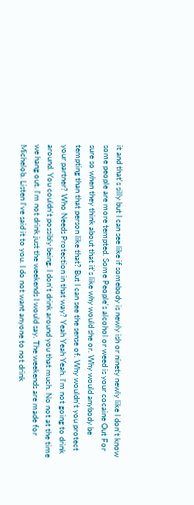it and that's silly but I can see like if somebody is newly ish or ninety newly like I don't know some people are more tempted. Some People's alcohol or weed is your cocaine Out For sure so when they think about that it's like why would she or. Why would anybody be tempting than that person like that? But I can see the sense of. Why wouldn't you protect your partner? Who Needs Protection in that way? Yeah Yeah Yeah. I'm not going to drink around. You couldn't possibly being. I don't drink around you that much. No not at the time we hang out. I'm not drink just the weekends I would say. The weekends are made for Michelob. Listen I've said it to you. I do not want anyone to not drink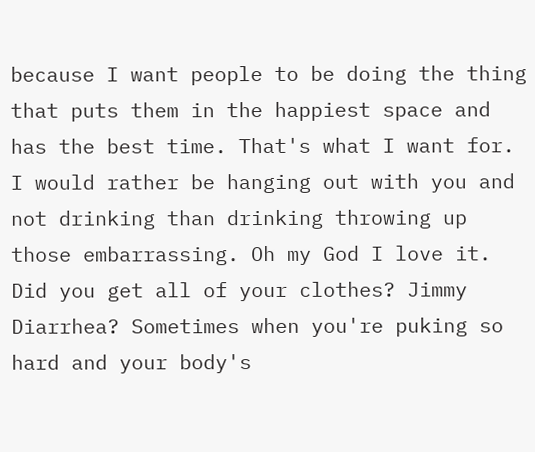because I want people to be doing the thing that puts them in the happiest space and has the best time. That's what I want for. I would rather be hanging out with you and not drinking than drinking throwing up those embarrassing. Oh my God I love it. Did you get all of your clothes? Jimmy Diarrhea? Sometimes when you're puking so hard and your body's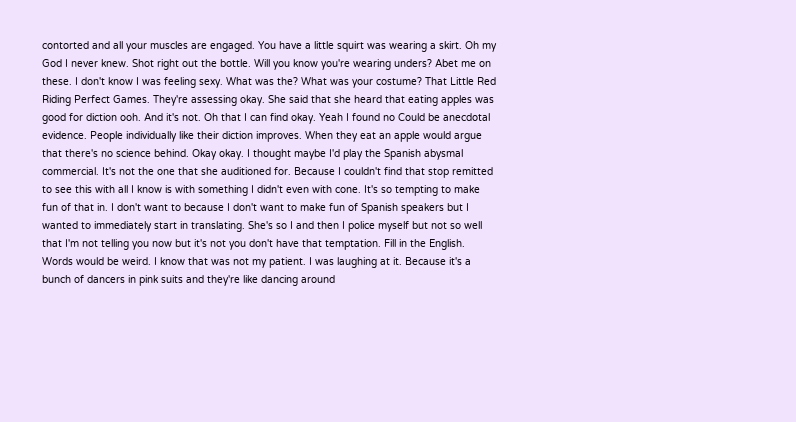contorted and all your muscles are engaged. You have a little squirt was wearing a skirt. Oh my God I never knew. Shot right out the bottle. Will you know you're wearing unders? Abet me on these. I don't know I was feeling sexy. What was the? What was your costume? That Little Red Riding Perfect Games. They're assessing okay. She said that she heard that eating apples was good for diction ooh. And it's not. Oh that I can find okay. Yeah I found no Could be anecdotal evidence. People individually like their diction improves. When they eat an apple would argue that there's no science behind. Okay okay. I thought maybe I'd play the Spanish abysmal commercial. It's not the one that she auditioned for. Because I couldn't find that stop remitted to see this with all I know is with something I didn't even with cone. It's so tempting to make fun of that in. I don't want to because I don't want to make fun of Spanish speakers but I wanted to immediately start in translating. She's so I and then I police myself but not so well that I'm not telling you now but it's not you don't have that temptation. Fill in the English. Words would be weird. I know that was not my patient. I was laughing at it. Because it's a bunch of dancers in pink suits and they're like dancing around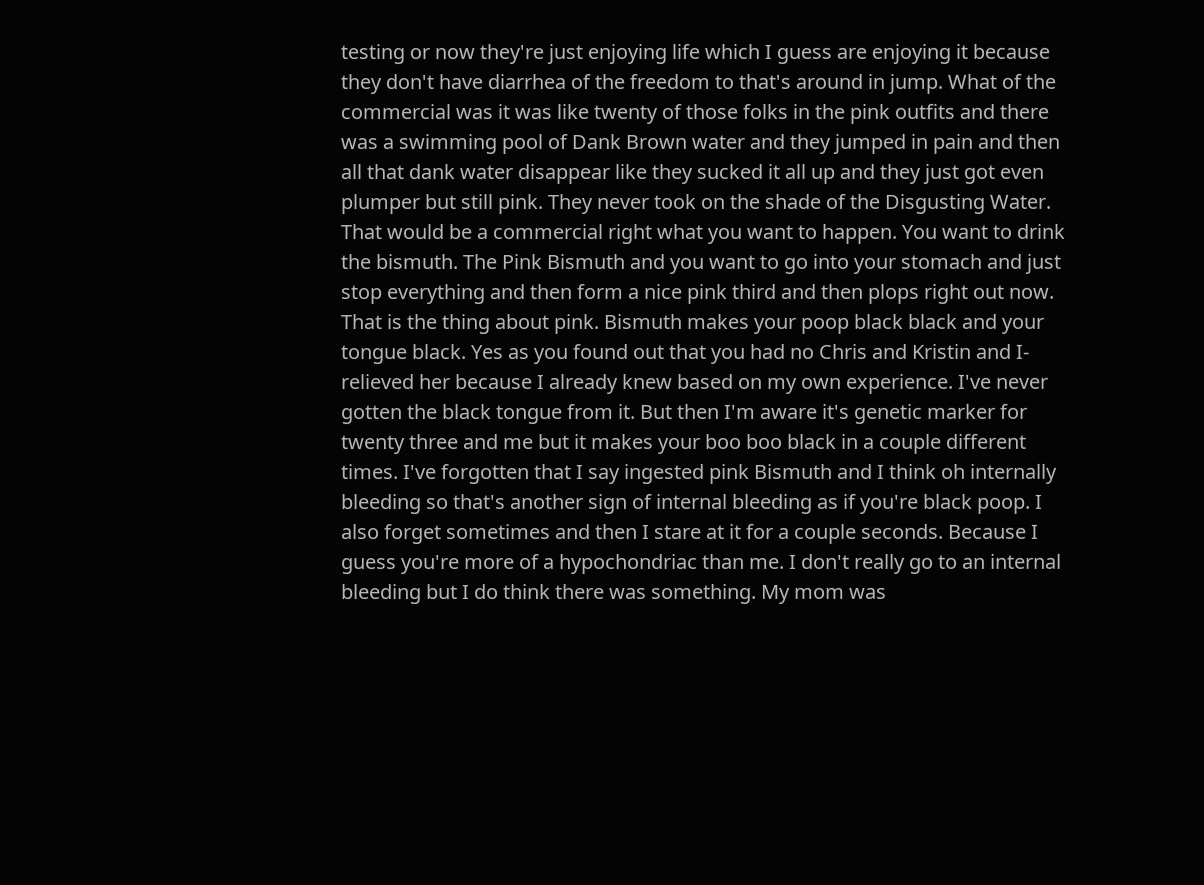testing or now they're just enjoying life which I guess are enjoying it because they don't have diarrhea of the freedom to that's around in jump. What of the commercial was it was like twenty of those folks in the pink outfits and there was a swimming pool of Dank Brown water and they jumped in pain and then all that dank water disappear like they sucked it all up and they just got even plumper but still pink. They never took on the shade of the Disgusting Water. That would be a commercial right what you want to happen. You want to drink the bismuth. The Pink Bismuth and you want to go into your stomach and just stop everything and then form a nice pink third and then plops right out now. That is the thing about pink. Bismuth makes your poop black black and your tongue black. Yes as you found out that you had no Chris and Kristin and I- relieved her because I already knew based on my own experience. I've never gotten the black tongue from it. But then I'm aware it's genetic marker for twenty three and me but it makes your boo boo black in a couple different times. I've forgotten that I say ingested pink Bismuth and I think oh internally bleeding so that's another sign of internal bleeding as if you're black poop. I also forget sometimes and then I stare at it for a couple seconds. Because I guess you're more of a hypochondriac than me. I don't really go to an internal bleeding but I do think there was something. My mom was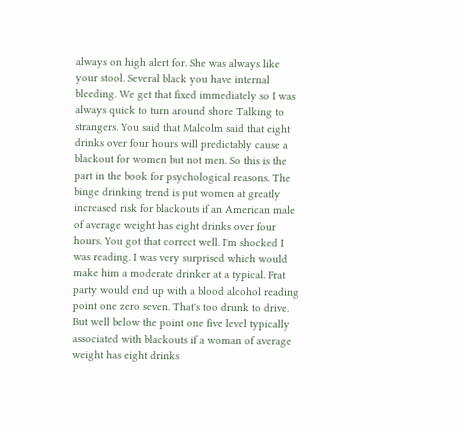always on high alert for. She was always like your stool. Several black you have internal bleeding. We get that fixed immediately so I was always quick to turn around shore Talking to strangers. You said that Malcolm said that eight drinks over four hours will predictably cause a blackout for women but not men. So this is the part in the book for psychological reasons. The binge drinking trend is put women at greatly increased risk for blackouts if an American male of average weight has eight drinks over four hours. You got that correct well. I'm shocked I was reading. I was very surprised which would make him a moderate drinker at a typical. Frat party would end up with a blood alcohol reading point one zero seven. That's too drunk to drive. But well below the point one five level typically associated with blackouts if a woman of average weight has eight drinks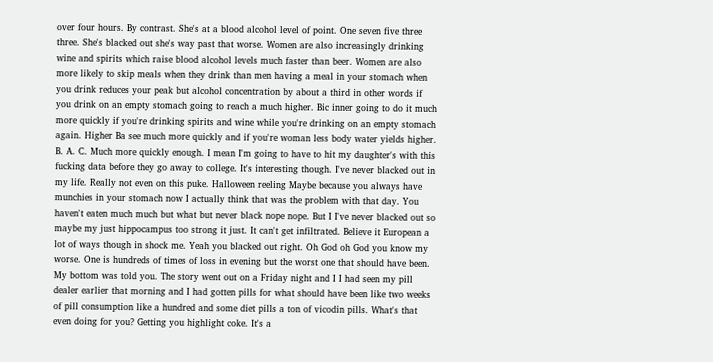over four hours. By contrast. She's at a blood alcohol level of point. One seven five three three. She's blacked out she's way past that worse. Women are also increasingly drinking wine and spirits which raise blood alcohol levels much faster than beer. Women are also more likely to skip meals when they drink than men having a meal in your stomach when you drink reduces your peak but alcohol concentration by about a third in other words if you drink on an empty stomach going to reach a much higher. Bic inner going to do it much more quickly if you're drinking spirits and wine while you're drinking on an empty stomach again. Higher Ba see much more quickly and if you're woman less body water yields higher. B. A. C. Much more quickly enough. I mean I'm going to have to hit my daughter's with this fucking data before they go away to college. It's interesting though. I've never blacked out in my life. Really not even on this puke. Halloween reeling Maybe because you always have munchies in your stomach now I actually think that was the problem with that day. You haven't eaten much much but what but never black nope nope. But I I've never blacked out so maybe my just hippocampus too strong it just. It can't get infiltrated. Believe it European a lot of ways though in shock me. Yeah you blacked out right. Oh God oh God you know my worse. One is hundreds of times of loss in evening but the worst one that should have been. My bottom was told you. The story went out on a Friday night and I I had seen my pill dealer earlier that morning and I had gotten pills for what should have been like two weeks of pill consumption like a hundred and some diet pills a ton of vicodin pills. What's that even doing for you? Getting you highlight coke. It's a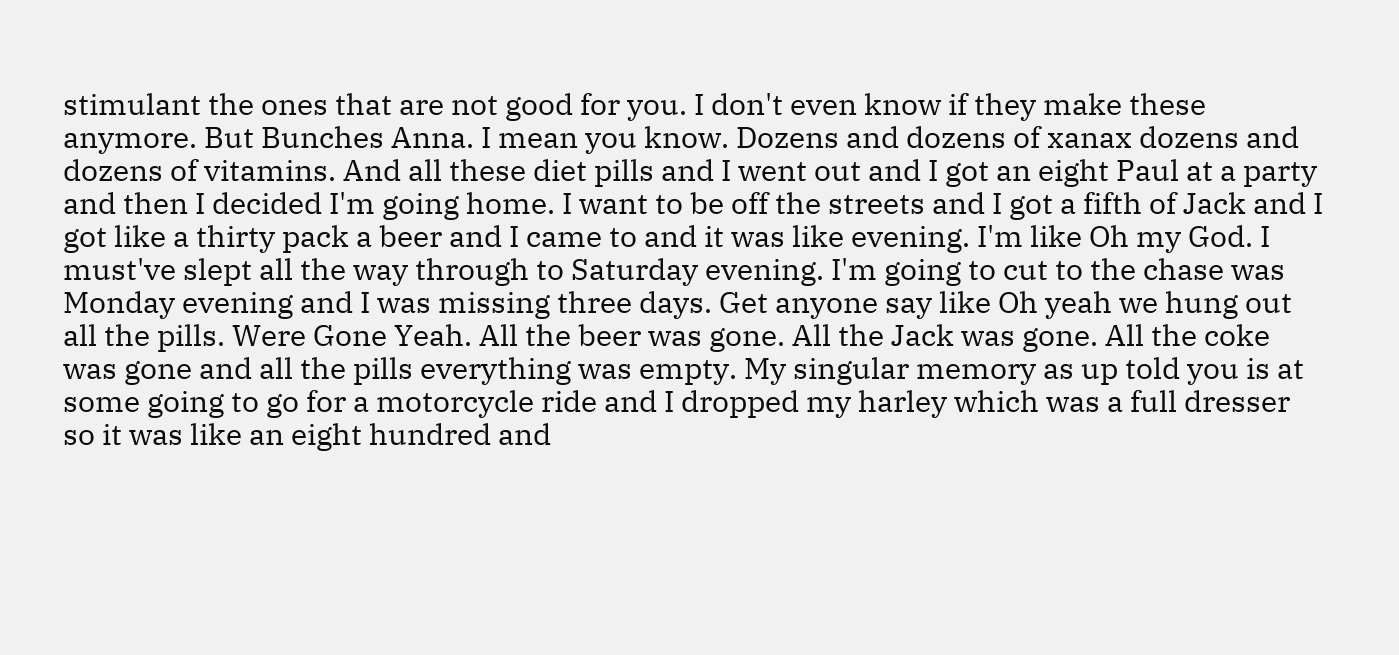stimulant the ones that are not good for you. I don't even know if they make these anymore. But Bunches Anna. I mean you know. Dozens and dozens of xanax dozens and dozens of vitamins. And all these diet pills and I went out and I got an eight Paul at a party and then I decided I'm going home. I want to be off the streets and I got a fifth of Jack and I got like a thirty pack a beer and I came to and it was like evening. I'm like Oh my God. I must've slept all the way through to Saturday evening. I'm going to cut to the chase was Monday evening and I was missing three days. Get anyone say like Oh yeah we hung out all the pills. Were Gone Yeah. All the beer was gone. All the Jack was gone. All the coke was gone and all the pills everything was empty. My singular memory as up told you is at some going to go for a motorcycle ride and I dropped my harley which was a full dresser so it was like an eight hundred and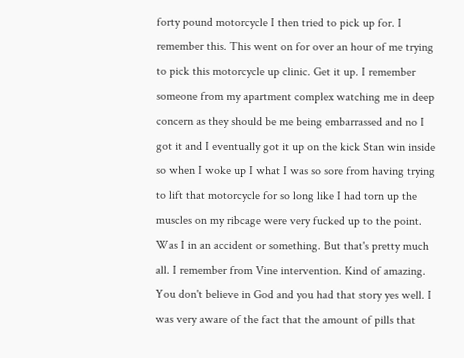forty pound motorcycle I then tried to pick up for. I remember this. This went on for over an hour of me trying to pick this motorcycle up clinic. Get it up. I remember someone from my apartment complex watching me in deep concern as they should be me being embarrassed and no I got it and I eventually got it up on the kick Stan win inside so when I woke up I what I was so sore from having trying to lift that motorcycle for so long like I had torn up the muscles on my ribcage were very fucked up to the point. Was I in an accident or something. But that's pretty much all. I remember from Vine intervention. Kind of amazing. You don't believe in God and you had that story yes well. I was very aware of the fact that the amount of pills that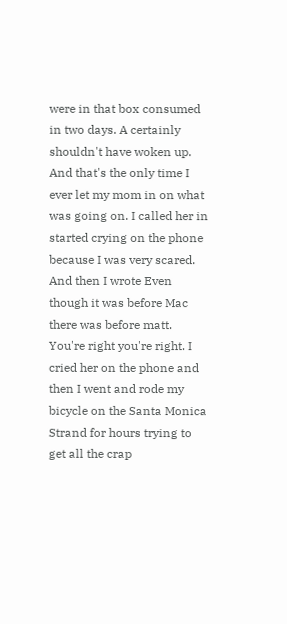were in that box consumed in two days. A certainly shouldn't have woken up. And that's the only time I ever let my mom in on what was going on. I called her in started crying on the phone because I was very scared. And then I wrote Even though it was before Mac there was before matt. You're right you're right. I cried her on the phone and then I went and rode my bicycle on the Santa Monica Strand for hours trying to get all the crap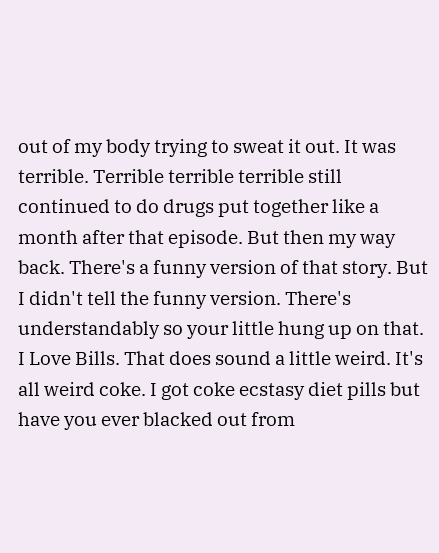out of my body trying to sweat it out. It was terrible. Terrible terrible terrible still continued to do drugs put together like a month after that episode. But then my way back. There's a funny version of that story. But I didn't tell the funny version. There's understandably so your little hung up on that. I Love Bills. That does sound a little weird. It's all weird coke. I got coke ecstasy diet pills but have you ever blacked out from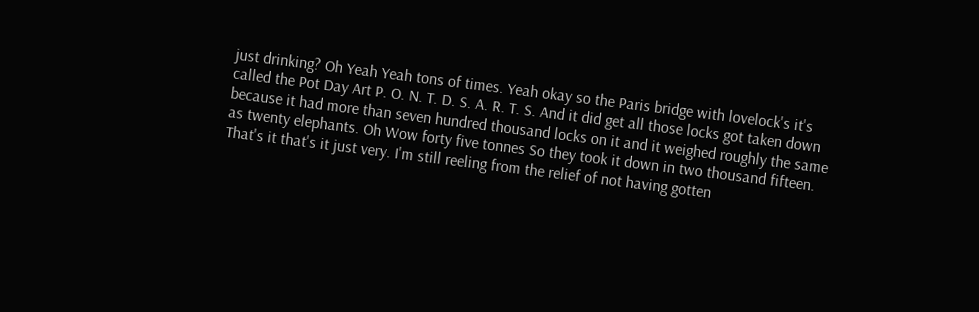just drinking? Oh Yeah Yeah tons of times. Yeah okay so the Paris bridge with lovelock's it's called the Pot Day Art P. O. N. T. D. S. A. R. T. S. And it did get all those locks got taken down because it had more than seven hundred thousand locks on it and it weighed roughly the same as twenty elephants. Oh Wow forty five tonnes So they took it down in two thousand fifteen. That's it that's it just very. I'm still reeling from the relief of not having gotten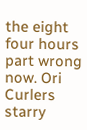the eight four hours part wrong now. Ori Curlers starry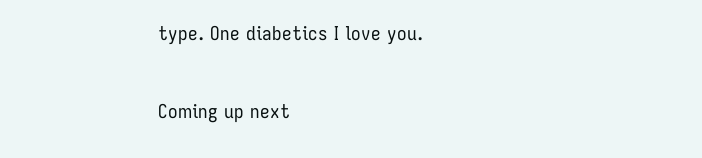type. One diabetics I love you.

Coming up next